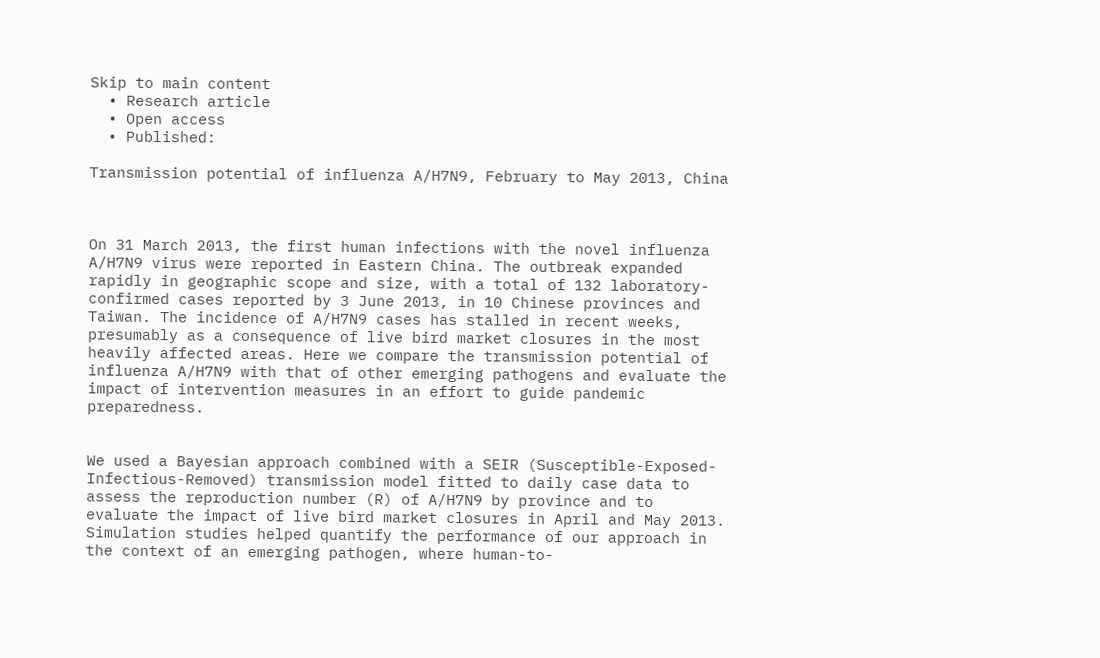Skip to main content
  • Research article
  • Open access
  • Published:

Transmission potential of influenza A/H7N9, February to May 2013, China



On 31 March 2013, the first human infections with the novel influenza A/H7N9 virus were reported in Eastern China. The outbreak expanded rapidly in geographic scope and size, with a total of 132 laboratory-confirmed cases reported by 3 June 2013, in 10 Chinese provinces and Taiwan. The incidence of A/H7N9 cases has stalled in recent weeks, presumably as a consequence of live bird market closures in the most heavily affected areas. Here we compare the transmission potential of influenza A/H7N9 with that of other emerging pathogens and evaluate the impact of intervention measures in an effort to guide pandemic preparedness.


We used a Bayesian approach combined with a SEIR (Susceptible-Exposed-Infectious-Removed) transmission model fitted to daily case data to assess the reproduction number (R) of A/H7N9 by province and to evaluate the impact of live bird market closures in April and May 2013. Simulation studies helped quantify the performance of our approach in the context of an emerging pathogen, where human-to-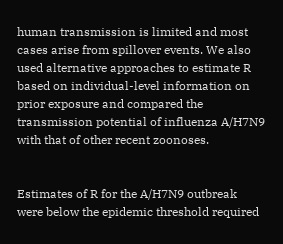human transmission is limited and most cases arise from spillover events. We also used alternative approaches to estimate R based on individual-level information on prior exposure and compared the transmission potential of influenza A/H7N9 with that of other recent zoonoses.


Estimates of R for the A/H7N9 outbreak were below the epidemic threshold required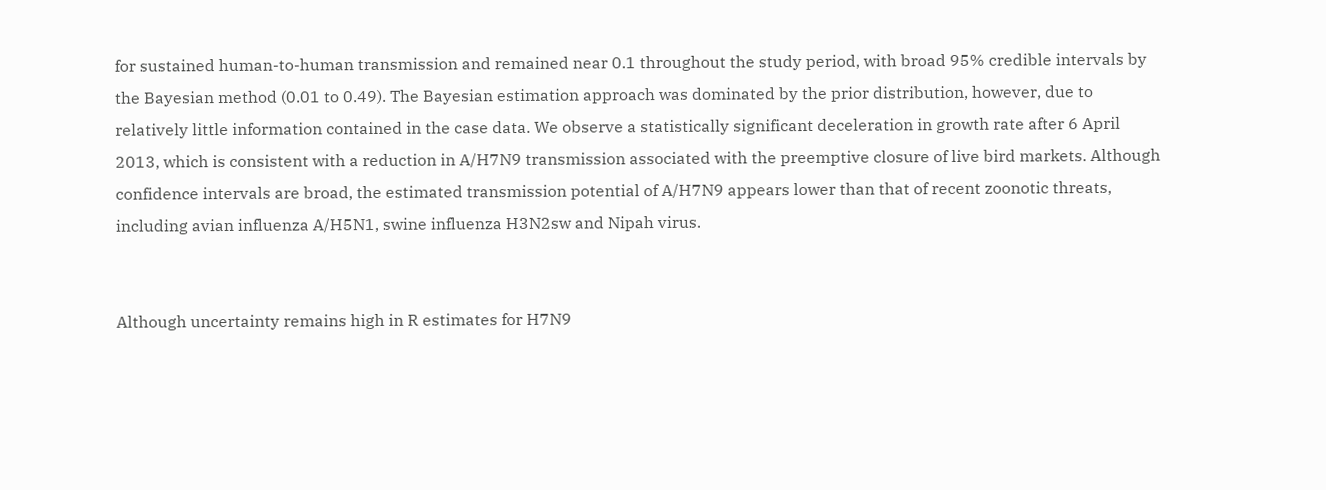for sustained human-to-human transmission and remained near 0.1 throughout the study period, with broad 95% credible intervals by the Bayesian method (0.01 to 0.49). The Bayesian estimation approach was dominated by the prior distribution, however, due to relatively little information contained in the case data. We observe a statistically significant deceleration in growth rate after 6 April 2013, which is consistent with a reduction in A/H7N9 transmission associated with the preemptive closure of live bird markets. Although confidence intervals are broad, the estimated transmission potential of A/H7N9 appears lower than that of recent zoonotic threats, including avian influenza A/H5N1, swine influenza H3N2sw and Nipah virus.


Although uncertainty remains high in R estimates for H7N9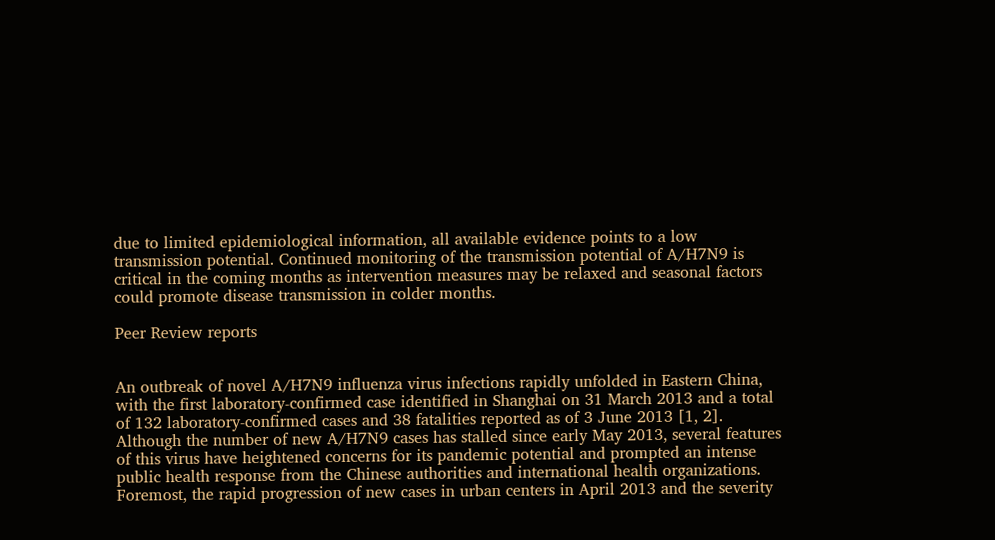due to limited epidemiological information, all available evidence points to a low transmission potential. Continued monitoring of the transmission potential of A/H7N9 is critical in the coming months as intervention measures may be relaxed and seasonal factors could promote disease transmission in colder months.

Peer Review reports


An outbreak of novel A/H7N9 influenza virus infections rapidly unfolded in Eastern China, with the first laboratory-confirmed case identified in Shanghai on 31 March 2013 and a total of 132 laboratory-confirmed cases and 38 fatalities reported as of 3 June 2013 [1, 2]. Although the number of new A/H7N9 cases has stalled since early May 2013, several features of this virus have heightened concerns for its pandemic potential and prompted an intense public health response from the Chinese authorities and international health organizations. Foremost, the rapid progression of new cases in urban centers in April 2013 and the severity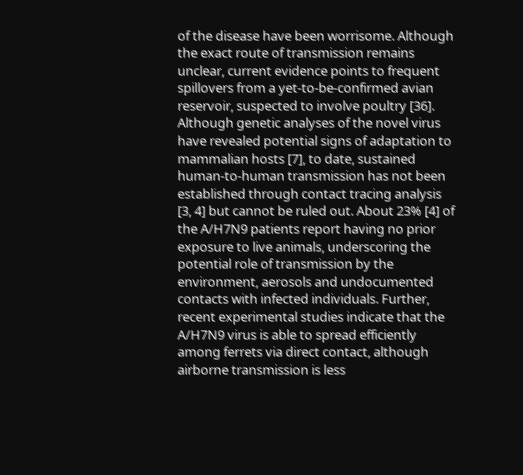of the disease have been worrisome. Although the exact route of transmission remains unclear, current evidence points to frequent spillovers from a yet-to-be-confirmed avian reservoir, suspected to involve poultry [36]. Although genetic analyses of the novel virus have revealed potential signs of adaptation to mammalian hosts [7], to date, sustained human-to-human transmission has not been established through contact tracing analysis [3, 4] but cannot be ruled out. About 23% [4] of the A/H7N9 patients report having no prior exposure to live animals, underscoring the potential role of transmission by the environment, aerosols and undocumented contacts with infected individuals. Further, recent experimental studies indicate that the A/H7N9 virus is able to spread efficiently among ferrets via direct contact, although airborne transmission is less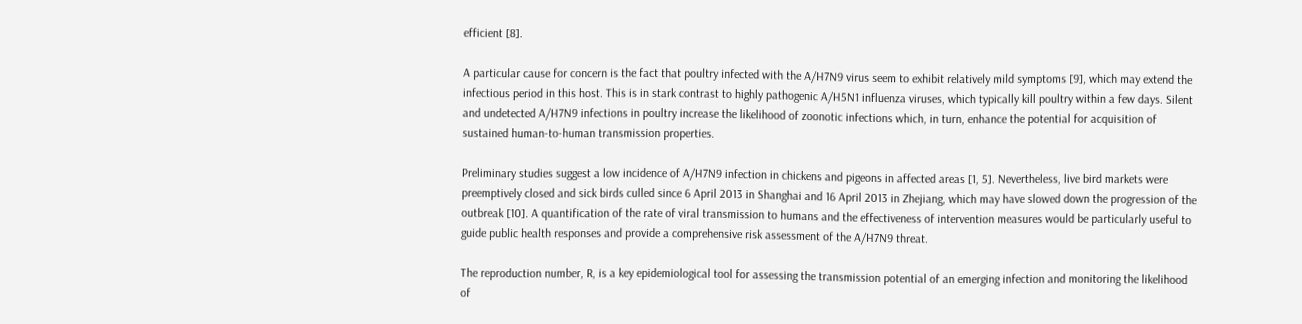efficient [8].

A particular cause for concern is the fact that poultry infected with the A/H7N9 virus seem to exhibit relatively mild symptoms [9], which may extend the infectious period in this host. This is in stark contrast to highly pathogenic A/H5N1 influenza viruses, which typically kill poultry within a few days. Silent and undetected A/H7N9 infections in poultry increase the likelihood of zoonotic infections which, in turn, enhance the potential for acquisition of sustained human-to-human transmission properties.

Preliminary studies suggest a low incidence of A/H7N9 infection in chickens and pigeons in affected areas [1, 5]. Nevertheless, live bird markets were preemptively closed and sick birds culled since 6 April 2013 in Shanghai and 16 April 2013 in Zhejiang, which may have slowed down the progression of the outbreak [10]. A quantification of the rate of viral transmission to humans and the effectiveness of intervention measures would be particularly useful to guide public health responses and provide a comprehensive risk assessment of the A/H7N9 threat.

The reproduction number, R, is a key epidemiological tool for assessing the transmission potential of an emerging infection and monitoring the likelihood of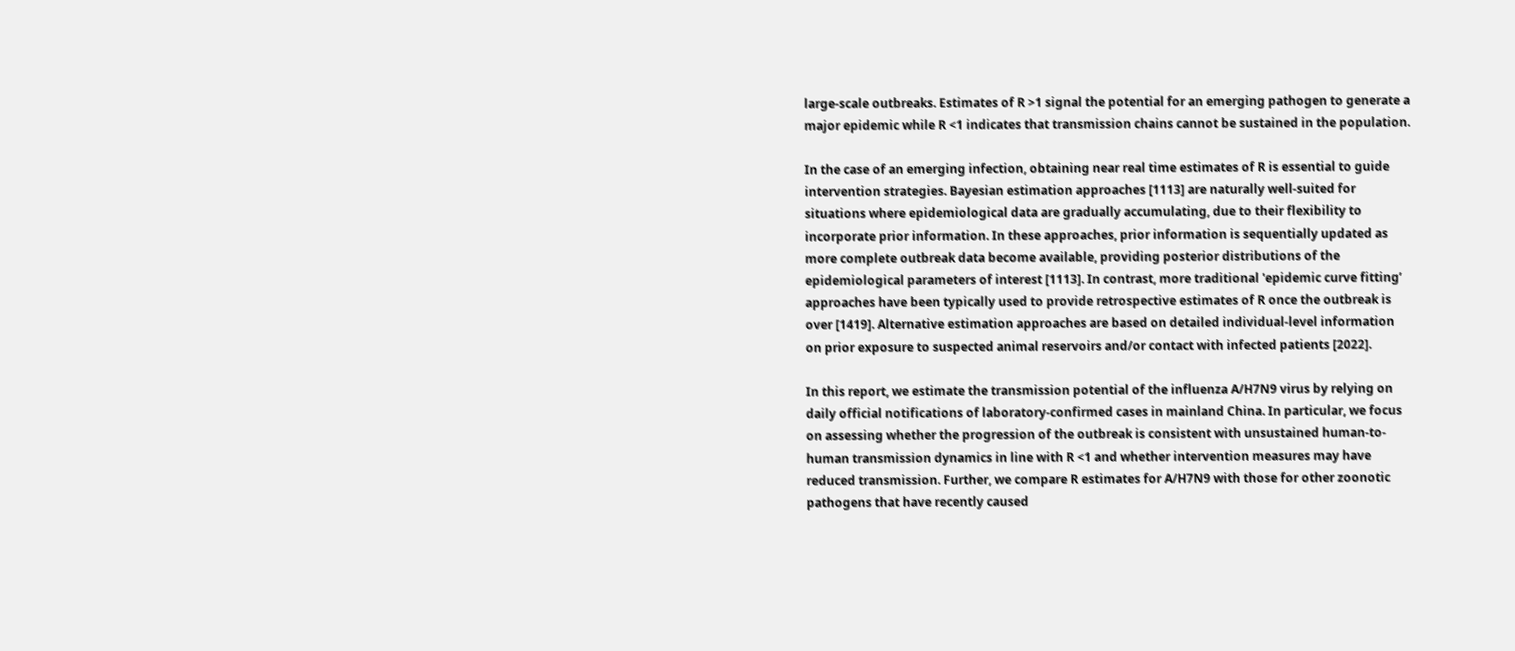large-scale outbreaks. Estimates of R >1 signal the potential for an emerging pathogen to generate a major epidemic while R <1 indicates that transmission chains cannot be sustained in the population.

In the case of an emerging infection, obtaining near real time estimates of R is essential to guide intervention strategies. Bayesian estimation approaches [1113] are naturally well-suited for situations where epidemiological data are gradually accumulating, due to their flexibility to incorporate prior information. In these approaches, prior information is sequentially updated as more complete outbreak data become available, providing posterior distributions of the epidemiological parameters of interest [1113]. In contrast, more traditional 'epidemic curve fitting’ approaches have been typically used to provide retrospective estimates of R once the outbreak is over [1419]. Alternative estimation approaches are based on detailed individual-level information on prior exposure to suspected animal reservoirs and/or contact with infected patients [2022].

In this report, we estimate the transmission potential of the influenza A/H7N9 virus by relying on daily official notifications of laboratory-confirmed cases in mainland China. In particular, we focus on assessing whether the progression of the outbreak is consistent with unsustained human-to-human transmission dynamics in line with R <1 and whether intervention measures may have reduced transmission. Further, we compare R estimates for A/H7N9 with those for other zoonotic pathogens that have recently caused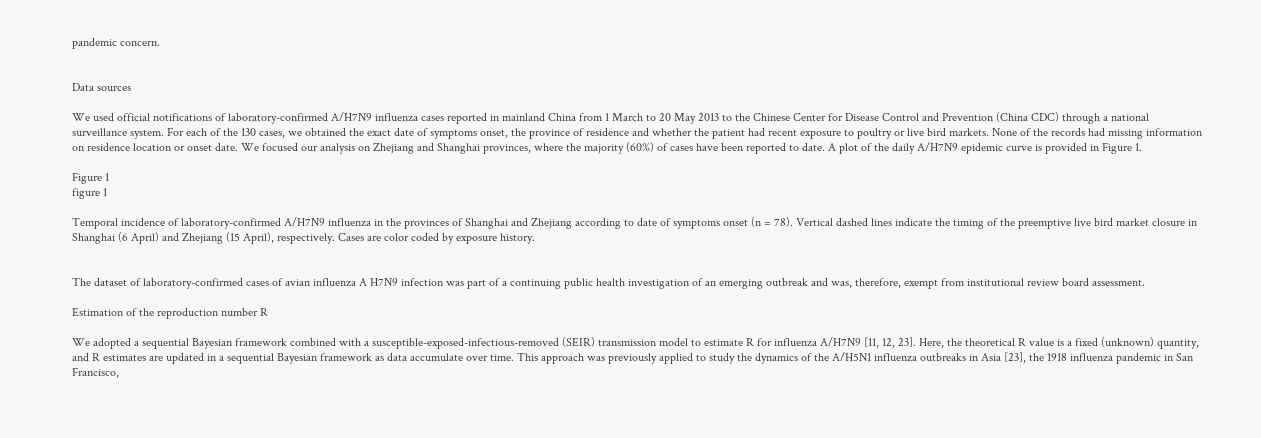pandemic concern.


Data sources

We used official notifications of laboratory-confirmed A/H7N9 influenza cases reported in mainland China from 1 March to 20 May 2013 to the Chinese Center for Disease Control and Prevention (China CDC) through a national surveillance system. For each of the 130 cases, we obtained the exact date of symptoms onset, the province of residence and whether the patient had recent exposure to poultry or live bird markets. None of the records had missing information on residence location or onset date. We focused our analysis on Zhejiang and Shanghai provinces, where the majority (60%) of cases have been reported to date. A plot of the daily A/H7N9 epidemic curve is provided in Figure 1.

Figure 1
figure 1

Temporal incidence of laboratory-confirmed A/H7N9 influenza in the provinces of Shanghai and Zhejiang according to date of symptoms onset (n = 78). Vertical dashed lines indicate the timing of the preemptive live bird market closure in Shanghai (6 April) and Zhejiang (15 April), respectively. Cases are color coded by exposure history.


The dataset of laboratory-confirmed cases of avian influenza A H7N9 infection was part of a continuing public health investigation of an emerging outbreak and was, therefore, exempt from institutional review board assessment.

Estimation of the reproduction number R

We adopted a sequential Bayesian framework combined with a susceptible-exposed-infectious-removed (SEIR) transmission model to estimate R for influenza A/H7N9 [11, 12, 23]. Here, the theoretical R value is a fixed (unknown) quantity, and R estimates are updated in a sequential Bayesian framework as data accumulate over time. This approach was previously applied to study the dynamics of the A/H5N1 influenza outbreaks in Asia [23], the 1918 influenza pandemic in San Francisco,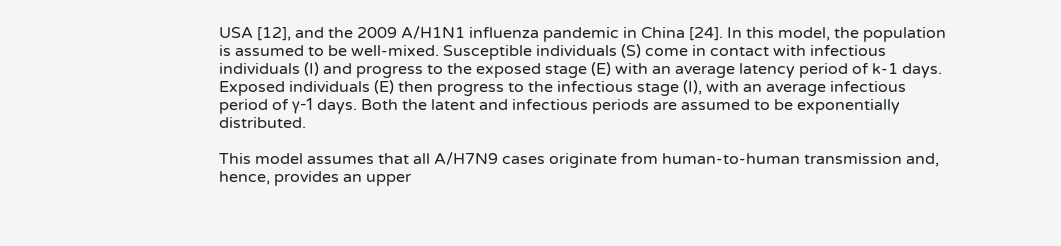USA [12], and the 2009 A/H1N1 influenza pandemic in China [24]. In this model, the population is assumed to be well-mixed. Susceptible individuals (S) come in contact with infectious individuals (I) and progress to the exposed stage (E) with an average latency period of k-1 days. Exposed individuals (E) then progress to the infectious stage (I), with an average infectious period of γ-1 days. Both the latent and infectious periods are assumed to be exponentially distributed.

This model assumes that all A/H7N9 cases originate from human-to-human transmission and, hence, provides an upper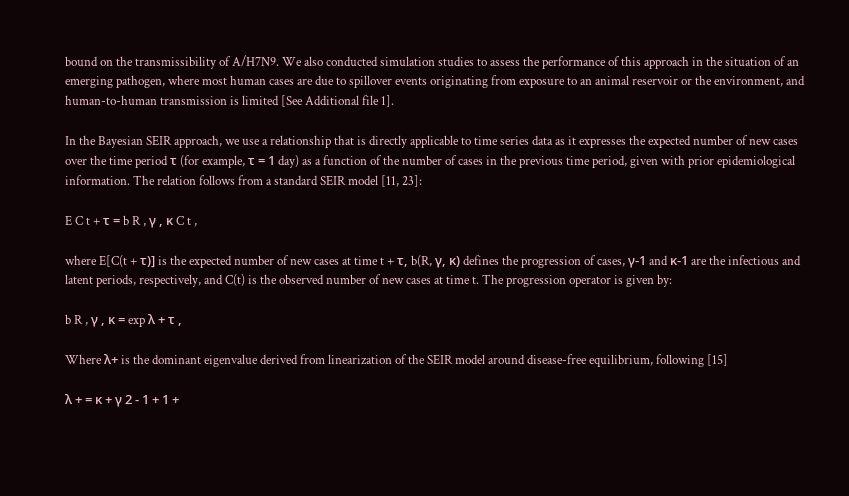bound on the transmissibility of A/H7N9. We also conducted simulation studies to assess the performance of this approach in the situation of an emerging pathogen, where most human cases are due to spillover events originating from exposure to an animal reservoir or the environment, and human-to-human transmission is limited [See Additional file 1].

In the Bayesian SEIR approach, we use a relationship that is directly applicable to time series data as it expresses the expected number of new cases over the time period τ (for example, τ = 1 day) as a function of the number of cases in the previous time period, given with prior epidemiological information. The relation follows from a standard SEIR model [11, 23]:

E C t + τ = b R , γ , κ C t ,

where E[C(t + τ)] is the expected number of new cases at time t + τ, b(R, γ, κ) defines the progression of cases, γ-1 and κ-1 are the infectious and latent periods, respectively, and C(t) is the observed number of new cases at time t. The progression operator is given by:

b R , γ , κ = exp λ + τ ,

Where λ+ is the dominant eigenvalue derived from linearization of the SEIR model around disease-free equilibrium, following [15]

λ + = κ + γ 2 - 1 + 1 +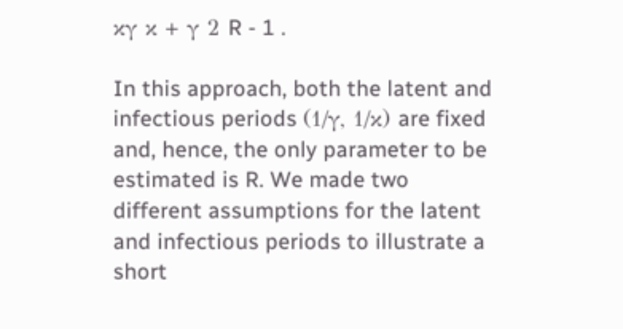κγ κ + γ 2 R - 1 .

In this approach, both the latent and infectious periods (1/γ, 1/κ) are fixed and, hence, the only parameter to be estimated is R. We made two different assumptions for the latent and infectious periods to illustrate a short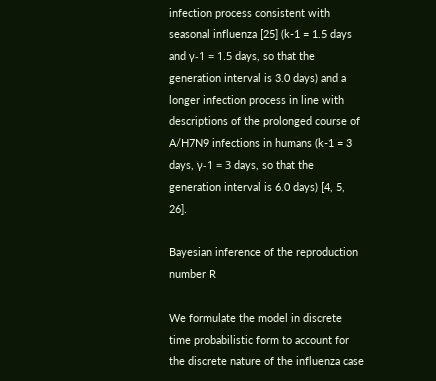infection process consistent with seasonal influenza [25] (k-1 = 1.5 days and γ-1 = 1.5 days, so that the generation interval is 3.0 days) and a longer infection process in line with descriptions of the prolonged course of A/H7N9 infections in humans (k-1 = 3 days, γ-1 = 3 days, so that the generation interval is 6.0 days) [4, 5, 26].

Bayesian inference of the reproduction number R

We formulate the model in discrete time probabilistic form to account for the discrete nature of the influenza case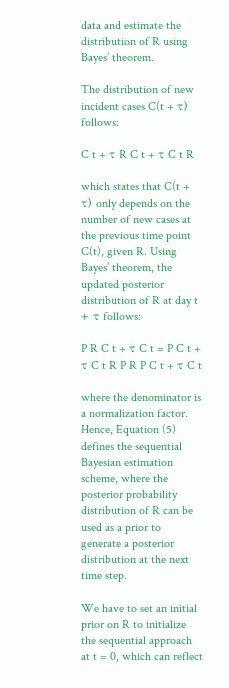data and estimate the distribution of R using Bayes’ theorem.

The distribution of new incident cases C(t + τ) follows:

C t + τ R C t + τ C t R

which states that C(t + τ) only depends on the number of new cases at the previous time point C(t), given R. Using Bayes’ theorem, the updated posterior distribution of R at day t + τ follows:

P R C t + τ C t = P C t + τ C t R P R P C t + τ C t

where the denominator is a normalization factor. Hence, Equation (5) defines the sequential Bayesian estimation scheme, where the posterior probability distribution of R can be used as a prior to generate a posterior distribution at the next time step.

We have to set an initial prior on R to initialize the sequential approach at t = 0, which can reflect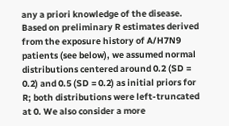any a priori knowledge of the disease. Based on preliminary R estimates derived from the exposure history of A/H7N9 patients (see below), we assumed normal distributions centered around 0.2 (SD = 0.2) and 0.5 (SD = 0.2) as initial priors for R; both distributions were left-truncated at 0. We also consider a more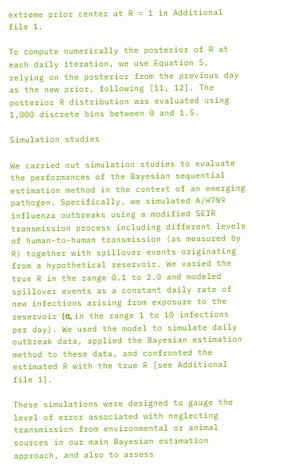extreme prior center at R = 1 in Additional file 1.

To compute numerically the posterior of R at each daily iteration, we use Equation 5, relying on the posterior from the previous day as the new prior, following [11, 12]. The posterior R distribution was evaluated using 1,000 discrete bins between 0 and 1.5.

Simulation studies

We carried out simulation studies to evaluate the performances of the Bayesian sequential estimation method in the context of an emerging pathogen. Specifically, we simulated A/H7N9 influenza outbreaks using a modified SEIR transmission process including different levels of human-to-human transmission (as measured by R) together with spillover events originating from a hypothetical reservoir. We varied the true R in the range 0.1 to 2.0 and modeled spillover events as a constant daily rate of new infections arising from exposure to the reservoir (α, in the range 1 to 10 infections per day). We used the model to simulate daily outbreak data, applied the Bayesian estimation method to these data, and confronted the estimated R with the true R [see Additional file 1].

These simulations were designed to gauge the level of error associated with neglecting transmission from environmental or animal sources in our main Bayesian estimation approach, and also to assess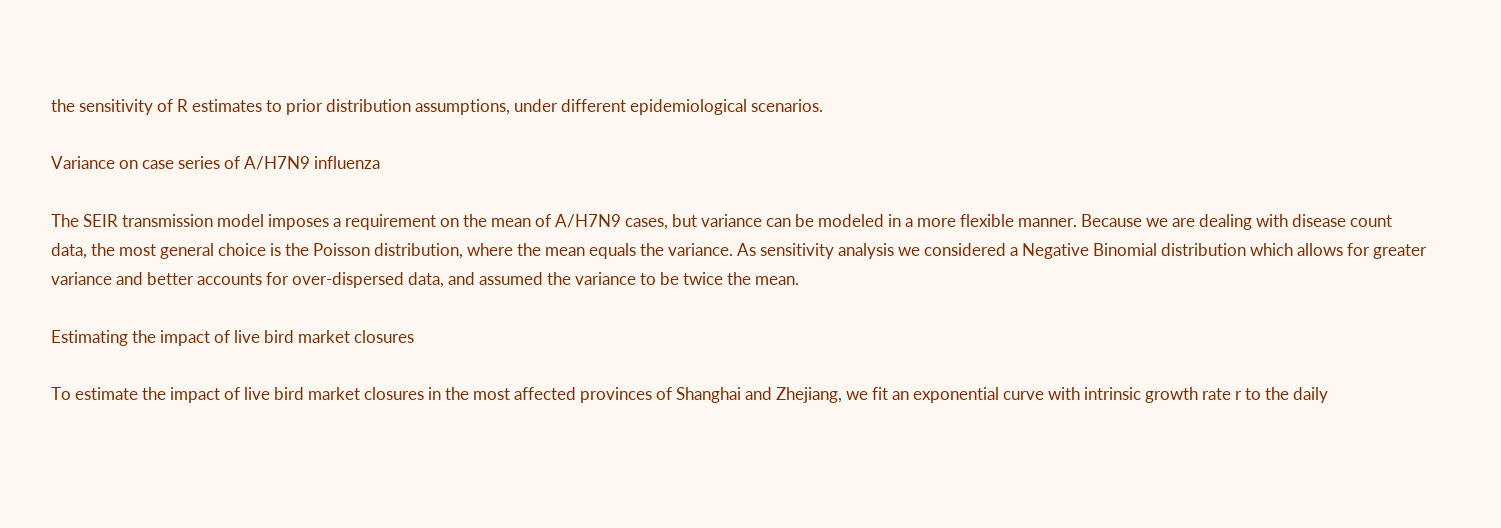the sensitivity of R estimates to prior distribution assumptions, under different epidemiological scenarios.

Variance on case series of A/H7N9 influenza

The SEIR transmission model imposes a requirement on the mean of A/H7N9 cases, but variance can be modeled in a more flexible manner. Because we are dealing with disease count data, the most general choice is the Poisson distribution, where the mean equals the variance. As sensitivity analysis we considered a Negative Binomial distribution which allows for greater variance and better accounts for over-dispersed data, and assumed the variance to be twice the mean.

Estimating the impact of live bird market closures

To estimate the impact of live bird market closures in the most affected provinces of Shanghai and Zhejiang, we fit an exponential curve with intrinsic growth rate r to the daily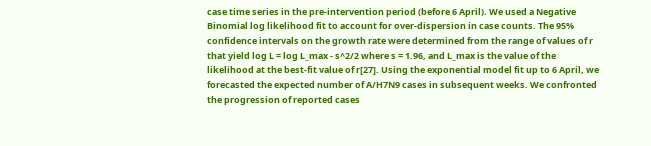case time series in the pre-intervention period (before 6 April). We used a Negative Binomial log likelihood fit to account for over-dispersion in case counts. The 95% confidence intervals on the growth rate were determined from the range of values of r that yield log L = log L_max - s^2/2 where s = 1.96, and L_max is the value of the likelihood at the best-fit value of r[27]. Using the exponential model fit up to 6 April, we forecasted the expected number of A/H7N9 cases in subsequent weeks. We confronted the progression of reported cases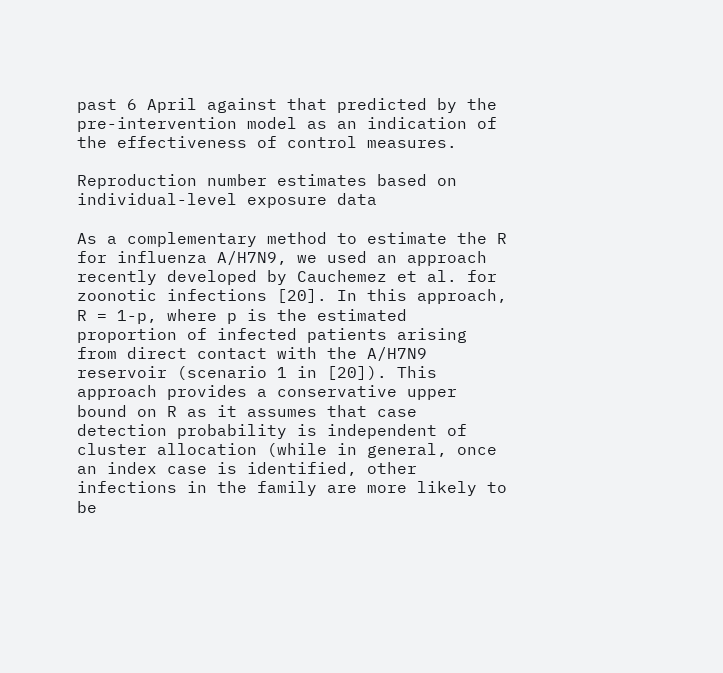past 6 April against that predicted by the pre-intervention model as an indication of the effectiveness of control measures.

Reproduction number estimates based on individual-level exposure data

As a complementary method to estimate the R for influenza A/H7N9, we used an approach recently developed by Cauchemez et al. for zoonotic infections [20]. In this approach, R = 1-p, where p is the estimated proportion of infected patients arising from direct contact with the A/H7N9 reservoir (scenario 1 in [20]). This approach provides a conservative upper bound on R as it assumes that case detection probability is independent of cluster allocation (while in general, once an index case is identified, other infections in the family are more likely to be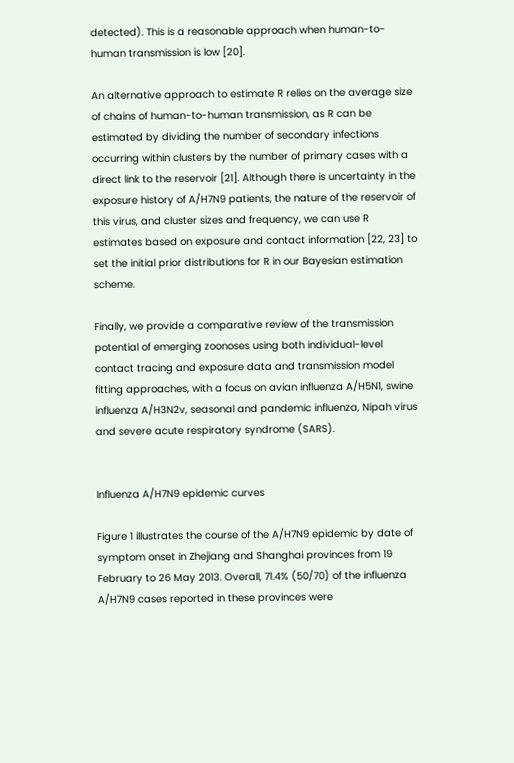detected). This is a reasonable approach when human-to-human transmission is low [20].

An alternative approach to estimate R relies on the average size of chains of human-to-human transmission, as R can be estimated by dividing the number of secondary infections occurring within clusters by the number of primary cases with a direct link to the reservoir [21]. Although there is uncertainty in the exposure history of A/H7N9 patients, the nature of the reservoir of this virus, and cluster sizes and frequency, we can use R estimates based on exposure and contact information [22, 23] to set the initial prior distributions for R in our Bayesian estimation scheme.

Finally, we provide a comparative review of the transmission potential of emerging zoonoses using both individual-level contact tracing and exposure data and transmission model fitting approaches, with a focus on avian influenza A/H5N1, swine influenza A/H3N2v, seasonal and pandemic influenza, Nipah virus and severe acute respiratory syndrome (SARS).


Influenza A/H7N9 epidemic curves

Figure 1 illustrates the course of the A/H7N9 epidemic by date of symptom onset in Zhejiang and Shanghai provinces from 19 February to 26 May 2013. Overall, 71.4% (50/70) of the influenza A/H7N9 cases reported in these provinces were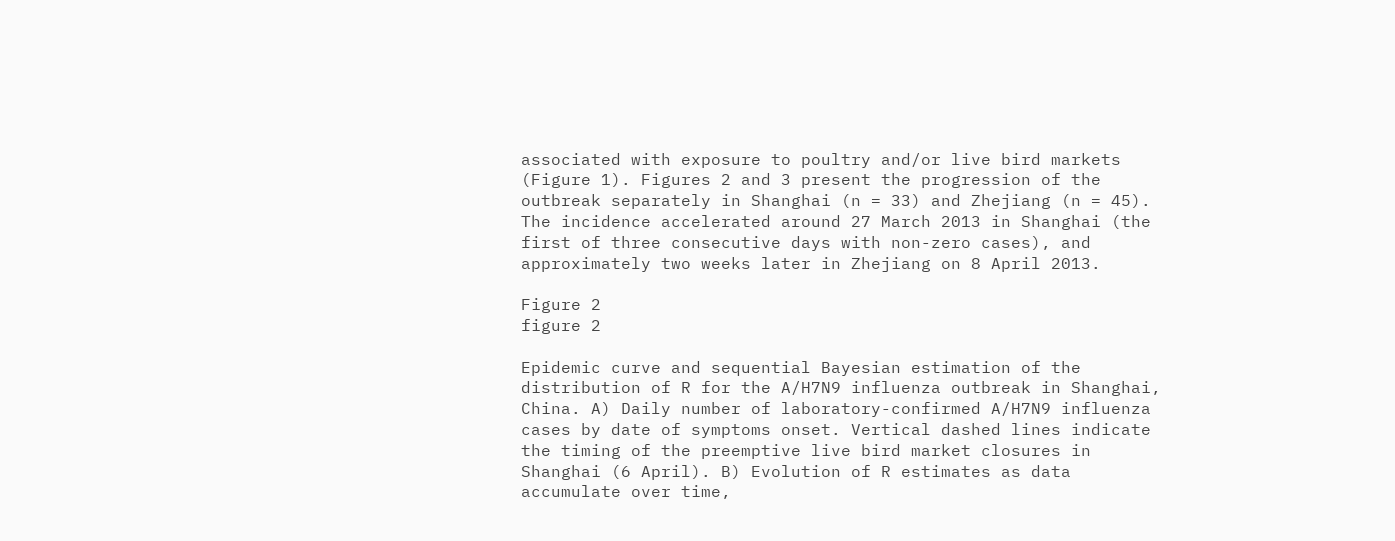associated with exposure to poultry and/or live bird markets (Figure 1). Figures 2 and 3 present the progression of the outbreak separately in Shanghai (n = 33) and Zhejiang (n = 45). The incidence accelerated around 27 March 2013 in Shanghai (the first of three consecutive days with non-zero cases), and approximately two weeks later in Zhejiang on 8 April 2013.

Figure 2
figure 2

Epidemic curve and sequential Bayesian estimation of the distribution of R for the A/H7N9 influenza outbreak in Shanghai, China. A) Daily number of laboratory-confirmed A/H7N9 influenza cases by date of symptoms onset. Vertical dashed lines indicate the timing of the preemptive live bird market closures in Shanghai (6 April). B) Evolution of R estimates as data accumulate over time,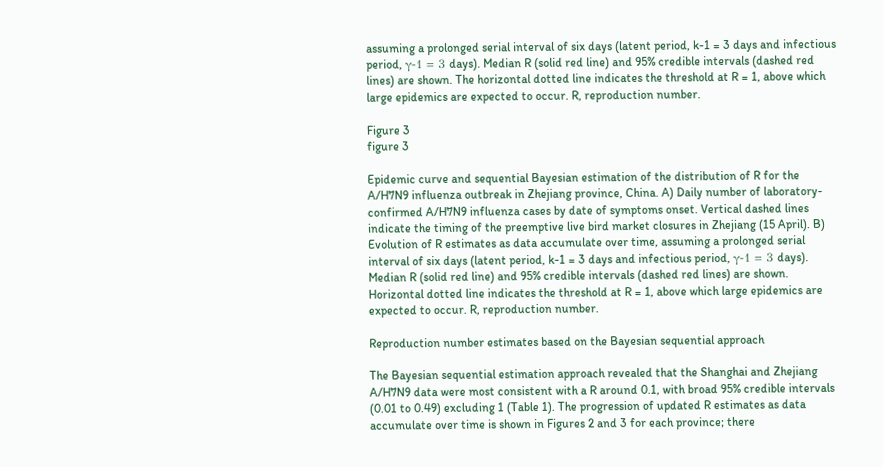assuming a prolonged serial interval of six days (latent period, k-1 = 3 days and infectious period, γ-1 = 3 days). Median R (solid red line) and 95% credible intervals (dashed red lines) are shown. The horizontal dotted line indicates the threshold at R = 1, above which large epidemics are expected to occur. R, reproduction number.

Figure 3
figure 3

Epidemic curve and sequential Bayesian estimation of the distribution of R for the A/H7N9 influenza outbreak in Zhejiang province, China. A) Daily number of laboratory-confirmed A/H7N9 influenza cases by date of symptoms onset. Vertical dashed lines indicate the timing of the preemptive live bird market closures in Zhejiang (15 April). B) Evolution of R estimates as data accumulate over time, assuming a prolonged serial interval of six days (latent period, k-1 = 3 days and infectious period, γ-1 = 3 days). Median R (solid red line) and 95% credible intervals (dashed red lines) are shown. Horizontal dotted line indicates the threshold at R = 1, above which large epidemics are expected to occur. R, reproduction number.

Reproduction number estimates based on the Bayesian sequential approach

The Bayesian sequential estimation approach revealed that the Shanghai and Zhejiang A/H7N9 data were most consistent with a R around 0.1, with broad 95% credible intervals (0.01 to 0.49) excluding 1 (Table 1). The progression of updated R estimates as data accumulate over time is shown in Figures 2 and 3 for each province; there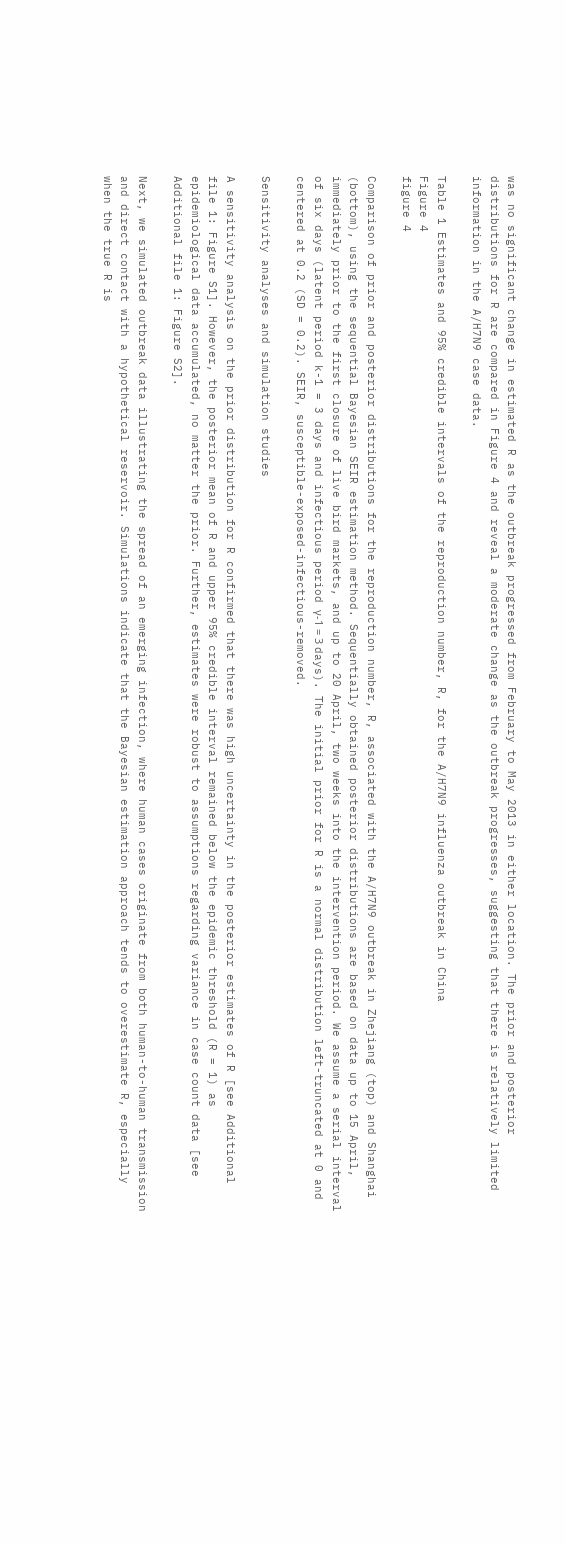was no significant change in estimated R as the outbreak progressed from February to May 2013 in either location. The prior and posterior distributions for R are compared in Figure 4 and reveal a moderate change as the outbreak progresses, suggesting that there is relatively limited information in the A/H7N9 case data.

Table 1 Estimates and 95% credible intervals of the reproduction number, R, for the A/H7N9 influenza outbreak in China
Figure 4
figure 4

Comparison of prior and posterior distributions for the reproduction number, R, associated with the A/H7N9 outbreak in Zhejiang (top) and Shanghai (bottom), using the sequential Bayesian SEIR estimation method. Sequentially obtained posterior distributions are based on data up to 15 April, immediately prior to the first closure of live bird markets, and up to 20 April, two weeks into the intervention period. We assume a serial interval of six days (latent period k-1 = 3 days and infectious period γ-1 = 3 days). The initial prior for R is a normal distribution left-truncated at 0 and centered at 0.2 (SD = 0.2). SEIR, susceptible-exposed-infectious-removed.

Sensitivity analyses and simulation studies

A sensitivity analysis on the prior distribution for R confirmed that there was high uncertainty in the posterior estimates of R [see Additional file 1: Figure S1]. However, the posterior mean of R and upper 95% credible interval remained below the epidemic threshold (R = 1) as epidemiological data accumulated, no matter the prior. Further, estimates were robust to assumptions regarding variance in case count data [see Additional file 1: Figure S2].

Next, we simulated outbreak data illustrating the spread of an emerging infection, where human cases originate from both human-to-human transmission and direct contact with a hypothetical reservoir. Simulations indicate that the Bayesian estimation approach tends to overestimate R, especially when the true R is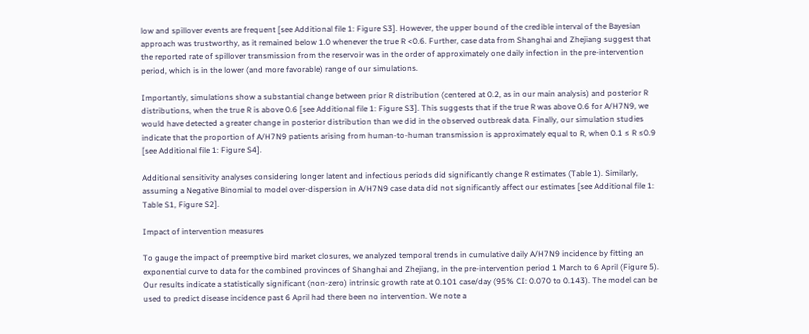low and spillover events are frequent [see Additional file 1: Figure S3]. However, the upper bound of the credible interval of the Bayesian approach was trustworthy, as it remained below 1.0 whenever the true R <0.6. Further, case data from Shanghai and Zhejiang suggest that the reported rate of spillover transmission from the reservoir was in the order of approximately one daily infection in the pre-intervention period, which is in the lower (and more favorable) range of our simulations.

Importantly, simulations show a substantial change between prior R distribution (centered at 0.2, as in our main analysis) and posterior R distributions, when the true R is above 0.6 [see Additional file 1: Figure S3]. This suggests that if the true R was above 0.6 for A/H7N9, we would have detected a greater change in posterior distribution than we did in the observed outbreak data. Finally, our simulation studies indicate that the proportion of A/H7N9 patients arising from human-to-human transmission is approximately equal to R, when 0.1 ≤ R ≤0.9 [see Additional file 1: Figure S4].

Additional sensitivity analyses considering longer latent and infectious periods did significantly change R estimates (Table 1). Similarly, assuming a Negative Binomial to model over-dispersion in A/H7N9 case data did not significantly affect our estimates [see Additional file 1: Table S1, Figure S2].

Impact of intervention measures

To gauge the impact of preemptive bird market closures, we analyzed temporal trends in cumulative daily A/H7N9 incidence by fitting an exponential curve to data for the combined provinces of Shanghai and Zhejiang, in the pre-intervention period 1 March to 6 April (Figure 5). Our results indicate a statistically significant (non-zero) intrinsic growth rate at 0.101 case/day (95% CI: 0.070 to 0.143). The model can be used to predict disease incidence past 6 April had there been no intervention. We note a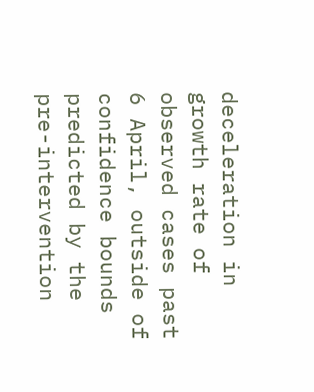deceleration in growth rate of observed cases past 6 April, outside of confidence bounds predicted by the pre-intervention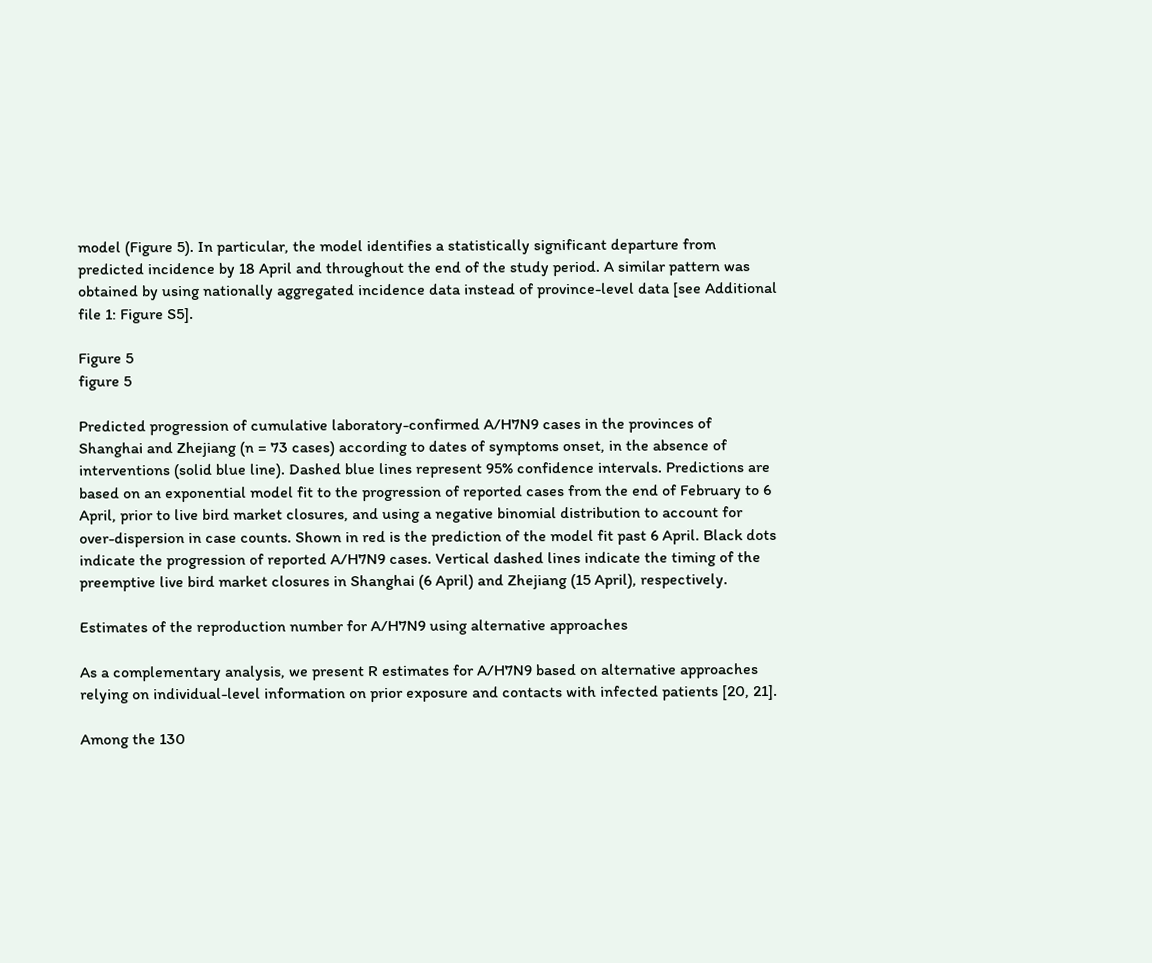model (Figure 5). In particular, the model identifies a statistically significant departure from predicted incidence by 18 April and throughout the end of the study period. A similar pattern was obtained by using nationally aggregated incidence data instead of province-level data [see Additional file 1: Figure S5].

Figure 5
figure 5

Predicted progression of cumulative laboratory-confirmed A/H7N9 cases in the provinces of Shanghai and Zhejiang (n = 73 cases) according to dates of symptoms onset, in the absence of interventions (solid blue line). Dashed blue lines represent 95% confidence intervals. Predictions are based on an exponential model fit to the progression of reported cases from the end of February to 6 April, prior to live bird market closures, and using a negative binomial distribution to account for over-dispersion in case counts. Shown in red is the prediction of the model fit past 6 April. Black dots indicate the progression of reported A/H7N9 cases. Vertical dashed lines indicate the timing of the preemptive live bird market closures in Shanghai (6 April) and Zhejiang (15 April), respectively.

Estimates of the reproduction number for A/H7N9 using alternative approaches

As a complementary analysis, we present R estimates for A/H7N9 based on alternative approaches relying on individual-level information on prior exposure and contacts with infected patients [20, 21].

Among the 130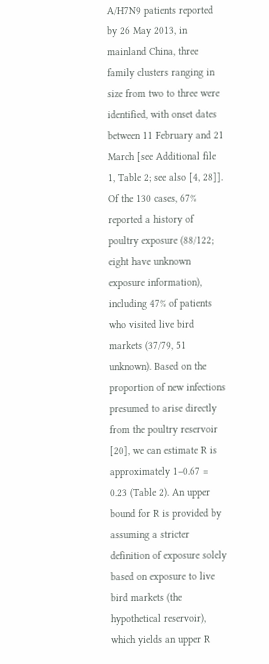A/H7N9 patients reported by 26 May 2013, in mainland China, three family clusters ranging in size from two to three were identified, with onset dates between 11 February and 21 March [see Additional file 1, Table 2; see also [4, 28]]. Of the 130 cases, 67% reported a history of poultry exposure (88/122; eight have unknown exposure information), including 47% of patients who visited live bird markets (37/79, 51 unknown). Based on the proportion of new infections presumed to arise directly from the poultry reservoir [20], we can estimate R is approximately 1–0.67 = 0.23 (Table 2). An upper bound for R is provided by assuming a stricter definition of exposure solely based on exposure to live bird markets (the hypothetical reservoir), which yields an upper R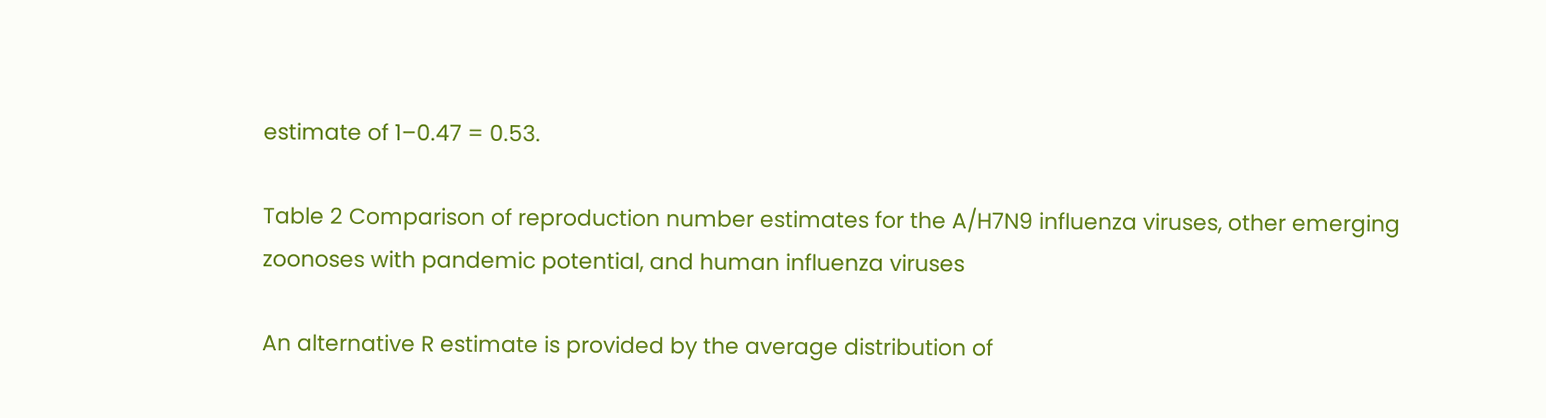estimate of 1–0.47 = 0.53.

Table 2 Comparison of reproduction number estimates for the A/H7N9 influenza viruses, other emerging zoonoses with pandemic potential, and human influenza viruses

An alternative R estimate is provided by the average distribution of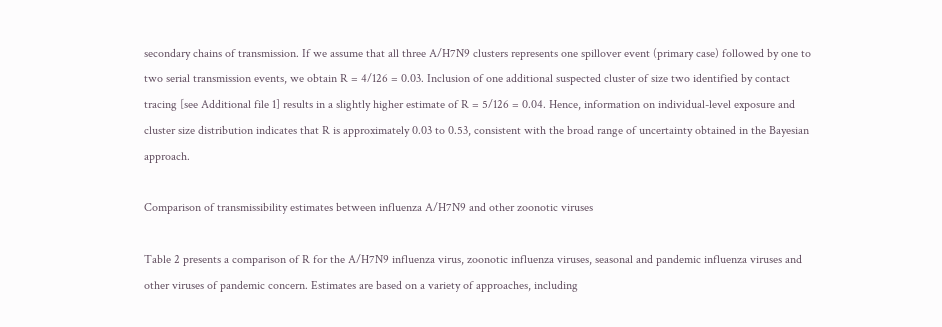secondary chains of transmission. If we assume that all three A/H7N9 clusters represents one spillover event (primary case) followed by one to two serial transmission events, we obtain R = 4/126 = 0.03. Inclusion of one additional suspected cluster of size two identified by contact tracing [see Additional file 1] results in a slightly higher estimate of R = 5/126 = 0.04. Hence, information on individual-level exposure and cluster size distribution indicates that R is approximately 0.03 to 0.53, consistent with the broad range of uncertainty obtained in the Bayesian approach.

Comparison of transmissibility estimates between influenza A/H7N9 and other zoonotic viruses

Table 2 presents a comparison of R for the A/H7N9 influenza virus, zoonotic influenza viruses, seasonal and pandemic influenza viruses and other viruses of pandemic concern. Estimates are based on a variety of approaches, including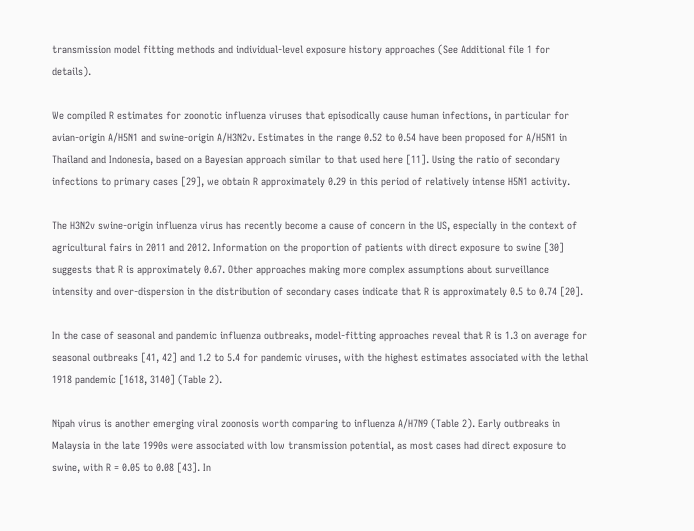transmission model fitting methods and individual-level exposure history approaches (See Additional file 1 for details).

We compiled R estimates for zoonotic influenza viruses that episodically cause human infections, in particular for avian-origin A/H5N1 and swine-origin A/H3N2v. Estimates in the range 0.52 to 0.54 have been proposed for A/H5N1 in Thailand and Indonesia, based on a Bayesian approach similar to that used here [11]. Using the ratio of secondary infections to primary cases [29], we obtain R approximately 0.29 in this period of relatively intense H5N1 activity.

The H3N2v swine-origin influenza virus has recently become a cause of concern in the US, especially in the context of agricultural fairs in 2011 and 2012. Information on the proportion of patients with direct exposure to swine [30] suggests that R is approximately 0.67. Other approaches making more complex assumptions about surveillance intensity and over-dispersion in the distribution of secondary cases indicate that R is approximately 0.5 to 0.74 [20].

In the case of seasonal and pandemic influenza outbreaks, model-fitting approaches reveal that R is 1.3 on average for seasonal outbreaks [41, 42] and 1.2 to 5.4 for pandemic viruses, with the highest estimates associated with the lethal 1918 pandemic [1618, 3140] (Table 2).

Nipah virus is another emerging viral zoonosis worth comparing to influenza A/H7N9 (Table 2). Early outbreaks in Malaysia in the late 1990s were associated with low transmission potential, as most cases had direct exposure to swine, with R = 0.05 to 0.08 [43]. In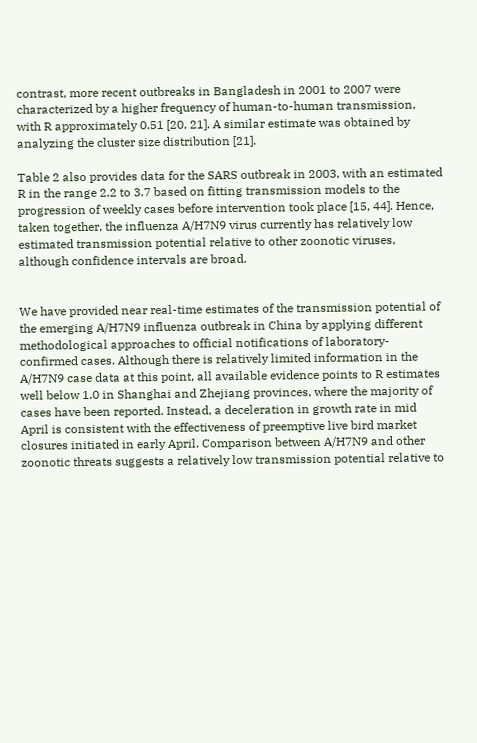contrast, more recent outbreaks in Bangladesh in 2001 to 2007 were characterized by a higher frequency of human-to-human transmission, with R approximately 0.51 [20, 21]. A similar estimate was obtained by analyzing the cluster size distribution [21].

Table 2 also provides data for the SARS outbreak in 2003, with an estimated R in the range 2.2 to 3.7 based on fitting transmission models to the progression of weekly cases before intervention took place [15, 44]. Hence, taken together, the influenza A/H7N9 virus currently has relatively low estimated transmission potential relative to other zoonotic viruses, although confidence intervals are broad.


We have provided near real-time estimates of the transmission potential of the emerging A/H7N9 influenza outbreak in China by applying different methodological approaches to official notifications of laboratory-confirmed cases. Although there is relatively limited information in the A/H7N9 case data at this point, all available evidence points to R estimates well below 1.0 in Shanghai and Zhejiang provinces, where the majority of cases have been reported. Instead, a deceleration in growth rate in mid April is consistent with the effectiveness of preemptive live bird market closures initiated in early April. Comparison between A/H7N9 and other zoonotic threats suggests a relatively low transmission potential relative to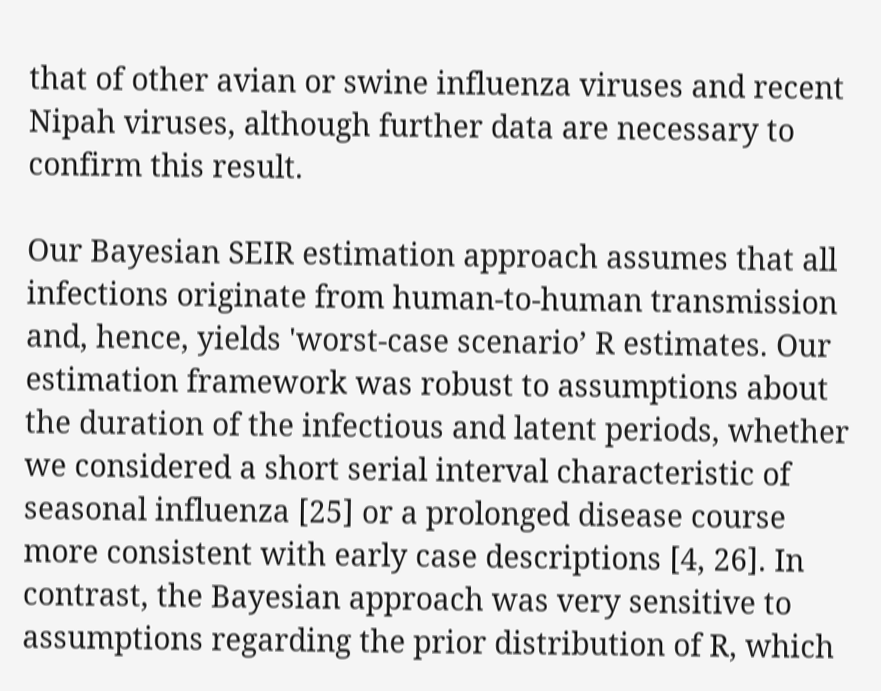that of other avian or swine influenza viruses and recent Nipah viruses, although further data are necessary to confirm this result.

Our Bayesian SEIR estimation approach assumes that all infections originate from human-to-human transmission and, hence, yields 'worst-case scenario’ R estimates. Our estimation framework was robust to assumptions about the duration of the infectious and latent periods, whether we considered a short serial interval characteristic of seasonal influenza [25] or a prolonged disease course more consistent with early case descriptions [4, 26]. In contrast, the Bayesian approach was very sensitive to assumptions regarding the prior distribution of R, which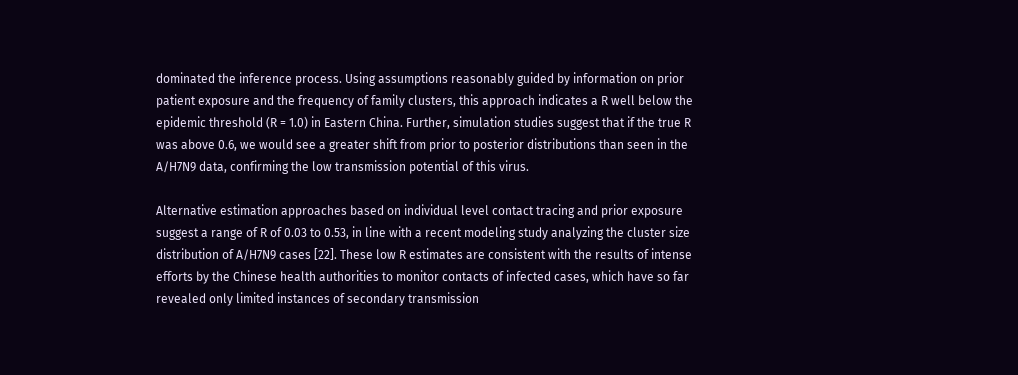dominated the inference process. Using assumptions reasonably guided by information on prior patient exposure and the frequency of family clusters, this approach indicates a R well below the epidemic threshold (R = 1.0) in Eastern China. Further, simulation studies suggest that if the true R was above 0.6, we would see a greater shift from prior to posterior distributions than seen in the A/H7N9 data, confirming the low transmission potential of this virus.

Alternative estimation approaches based on individual level contact tracing and prior exposure suggest a range of R of 0.03 to 0.53, in line with a recent modeling study analyzing the cluster size distribution of A/H7N9 cases [22]. These low R estimates are consistent with the results of intense efforts by the Chinese health authorities to monitor contacts of infected cases, which have so far revealed only limited instances of secondary transmission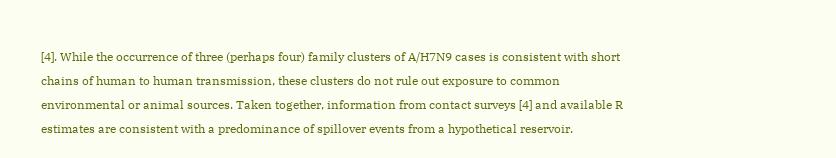[4]. While the occurrence of three (perhaps four) family clusters of A/H7N9 cases is consistent with short chains of human to human transmission, these clusters do not rule out exposure to common environmental or animal sources. Taken together, information from contact surveys [4] and available R estimates are consistent with a predominance of spillover events from a hypothetical reservoir.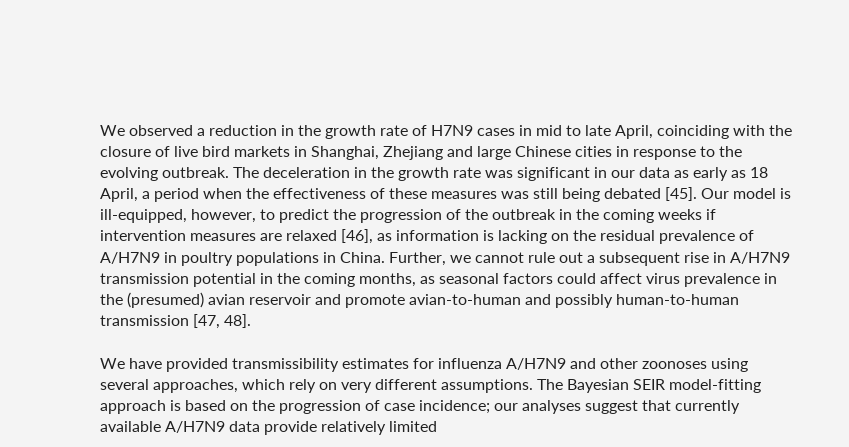We observed a reduction in the growth rate of H7N9 cases in mid to late April, coinciding with the closure of live bird markets in Shanghai, Zhejiang and large Chinese cities in response to the evolving outbreak. The deceleration in the growth rate was significant in our data as early as 18 April, a period when the effectiveness of these measures was still being debated [45]. Our model is ill-equipped, however, to predict the progression of the outbreak in the coming weeks if intervention measures are relaxed [46], as information is lacking on the residual prevalence of A/H7N9 in poultry populations in China. Further, we cannot rule out a subsequent rise in A/H7N9 transmission potential in the coming months, as seasonal factors could affect virus prevalence in the (presumed) avian reservoir and promote avian-to-human and possibly human-to-human transmission [47, 48].

We have provided transmissibility estimates for influenza A/H7N9 and other zoonoses using several approaches, which rely on very different assumptions. The Bayesian SEIR model-fitting approach is based on the progression of case incidence; our analyses suggest that currently available A/H7N9 data provide relatively limited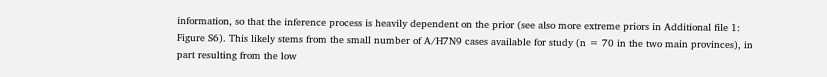information, so that the inference process is heavily dependent on the prior (see also more extreme priors in Additional file 1: Figure S6). This likely stems from the small number of A/H7N9 cases available for study (n = 70 in the two main provinces), in part resulting from the low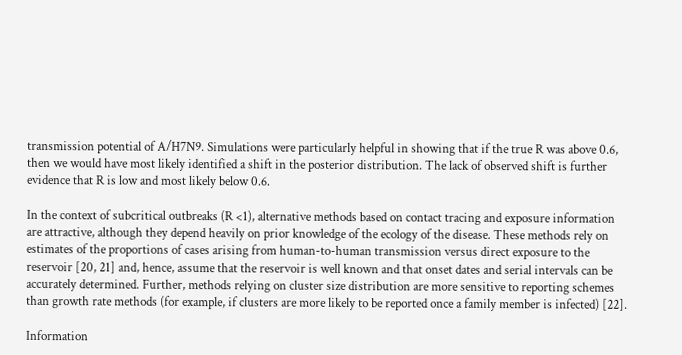transmission potential of A/H7N9. Simulations were particularly helpful in showing that if the true R was above 0.6, then we would have most likely identified a shift in the posterior distribution. The lack of observed shift is further evidence that R is low and most likely below 0.6.

In the context of subcritical outbreaks (R <1), alternative methods based on contact tracing and exposure information are attractive, although they depend heavily on prior knowledge of the ecology of the disease. These methods rely on estimates of the proportions of cases arising from human-to-human transmission versus direct exposure to the reservoir [20, 21] and, hence, assume that the reservoir is well known and that onset dates and serial intervals can be accurately determined. Further, methods relying on cluster size distribution are more sensitive to reporting schemes than growth rate methods (for example, if clusters are more likely to be reported once a family member is infected) [22].

Information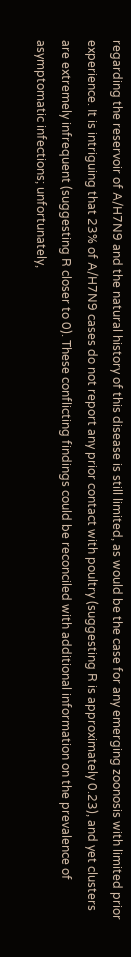regarding the reservoir of A/H7N9 and the natural history of this disease is still limited, as would be the case for any emerging zoonosis with limited prior experience. It is intriguing that 23% of A/H7N9 cases do not report any prior contact with poultry (suggesting R is approximately 0.23), and yet clusters are extremely infrequent (suggesting R closer to 0). These conflicting findings could be reconciled with additional information on the prevalence of asymptomatic infections; unfortunately,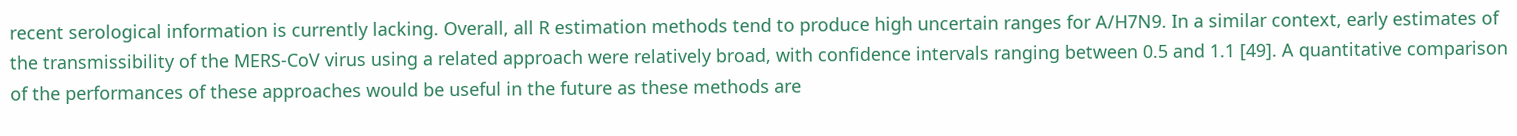recent serological information is currently lacking. Overall, all R estimation methods tend to produce high uncertain ranges for A/H7N9. In a similar context, early estimates of the transmissibility of the MERS-CoV virus using a related approach were relatively broad, with confidence intervals ranging between 0.5 and 1.1 [49]. A quantitative comparison of the performances of these approaches would be useful in the future as these methods are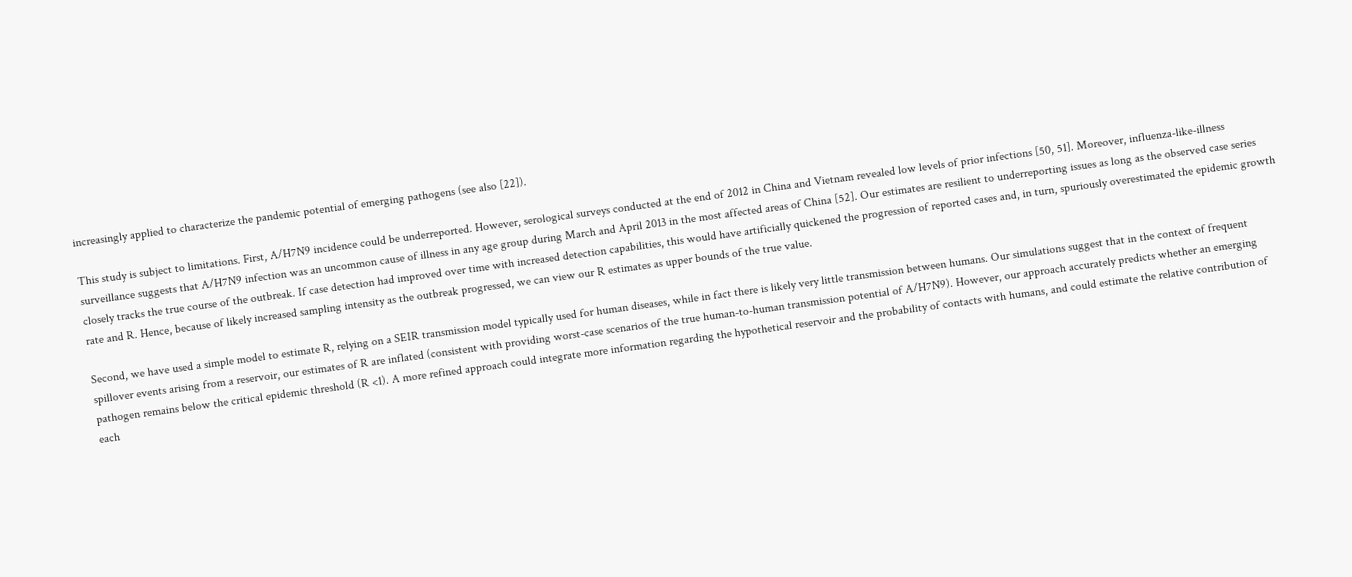increasingly applied to characterize the pandemic potential of emerging pathogens (see also [22]).

This study is subject to limitations. First, A/H7N9 incidence could be underreported. However, serological surveys conducted at the end of 2012 in China and Vietnam revealed low levels of prior infections [50, 51]. Moreover, influenza-like-illness surveillance suggests that A/H7N9 infection was an uncommon cause of illness in any age group during March and April 2013 in the most affected areas of China [52]. Our estimates are resilient to underreporting issues as long as the observed case series closely tracks the true course of the outbreak. If case detection had improved over time with increased detection capabilities, this would have artificially quickened the progression of reported cases and, in turn, spuriously overestimated the epidemic growth rate and R. Hence, because of likely increased sampling intensity as the outbreak progressed, we can view our R estimates as upper bounds of the true value.

Second, we have used a simple model to estimate R, relying on a SEIR transmission model typically used for human diseases, while in fact there is likely very little transmission between humans. Our simulations suggest that in the context of frequent spillover events arising from a reservoir, our estimates of R are inflated (consistent with providing worst-case scenarios of the true human-to-human transmission potential of A/H7N9). However, our approach accurately predicts whether an emerging pathogen remains below the critical epidemic threshold (R <1). A more refined approach could integrate more information regarding the hypothetical reservoir and the probability of contacts with humans, and could estimate the relative contribution of each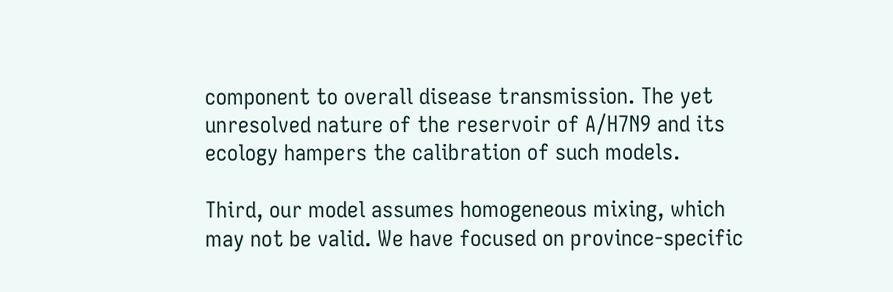component to overall disease transmission. The yet unresolved nature of the reservoir of A/H7N9 and its ecology hampers the calibration of such models.

Third, our model assumes homogeneous mixing, which may not be valid. We have focused on province-specific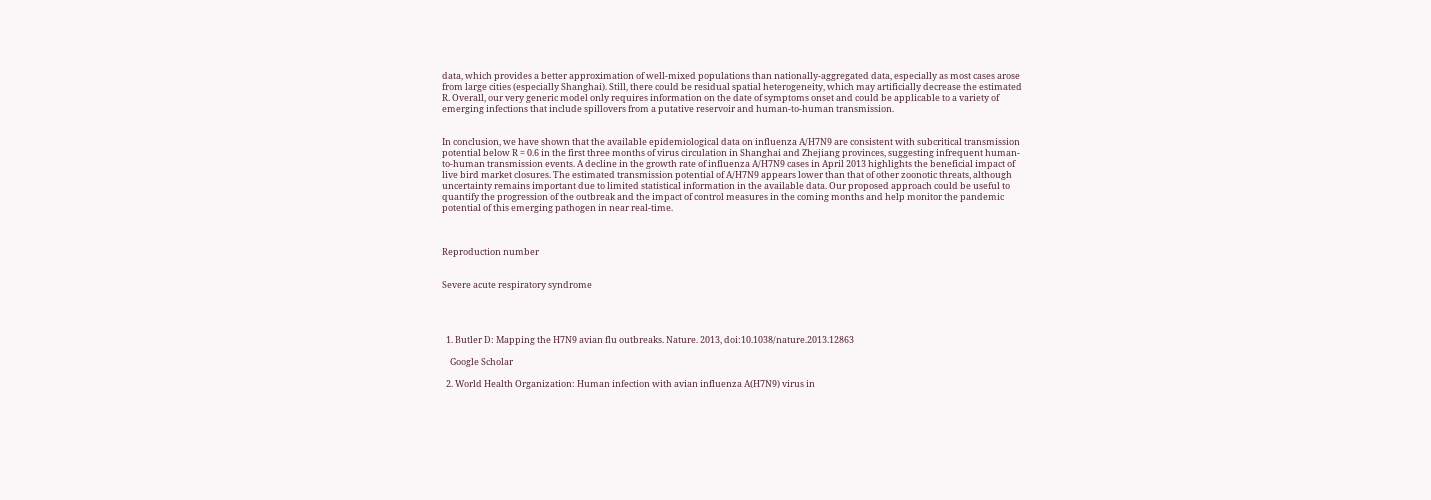data, which provides a better approximation of well-mixed populations than nationally-aggregated data, especially as most cases arose from large cities (especially Shanghai). Still, there could be residual spatial heterogeneity, which may artificially decrease the estimated R. Overall, our very generic model only requires information on the date of symptoms onset and could be applicable to a variety of emerging infections that include spillovers from a putative reservoir and human-to-human transmission.


In conclusion, we have shown that the available epidemiological data on influenza A/H7N9 are consistent with subcritical transmission potential below R = 0.6 in the first three months of virus circulation in Shanghai and Zhejiang provinces, suggesting infrequent human-to-human transmission events. A decline in the growth rate of influenza A/H7N9 cases in April 2013 highlights the beneficial impact of live bird market closures. The estimated transmission potential of A/H7N9 appears lower than that of other zoonotic threats, although uncertainty remains important due to limited statistical information in the available data. Our proposed approach could be useful to quantify the progression of the outbreak and the impact of control measures in the coming months and help monitor the pandemic potential of this emerging pathogen in near real-time.



Reproduction number


Severe acute respiratory syndrome




  1. Butler D: Mapping the H7N9 avian flu outbreaks. Nature. 2013, doi:10.1038/nature.2013.12863

    Google Scholar

  2. World Health Organization: Human infection with avian influenza A(H7N9) virus in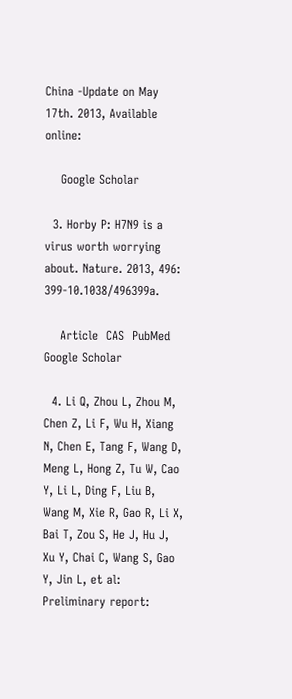China -Update on May 17th. 2013, Available online:

    Google Scholar

  3. Horby P: H7N9 is a virus worth worrying about. Nature. 2013, 496: 399-10.1038/496399a.

    Article  CAS  PubMed  Google Scholar

  4. Li Q, Zhou L, Zhou M, Chen Z, Li F, Wu H, Xiang N, Chen E, Tang F, Wang D, Meng L, Hong Z, Tu W, Cao Y, Li L, Ding F, Liu B, Wang M, Xie R, Gao R, Li X, Bai T, Zou S, He J, Hu J, Xu Y, Chai C, Wang S, Gao Y, Jin L, et al: Preliminary report: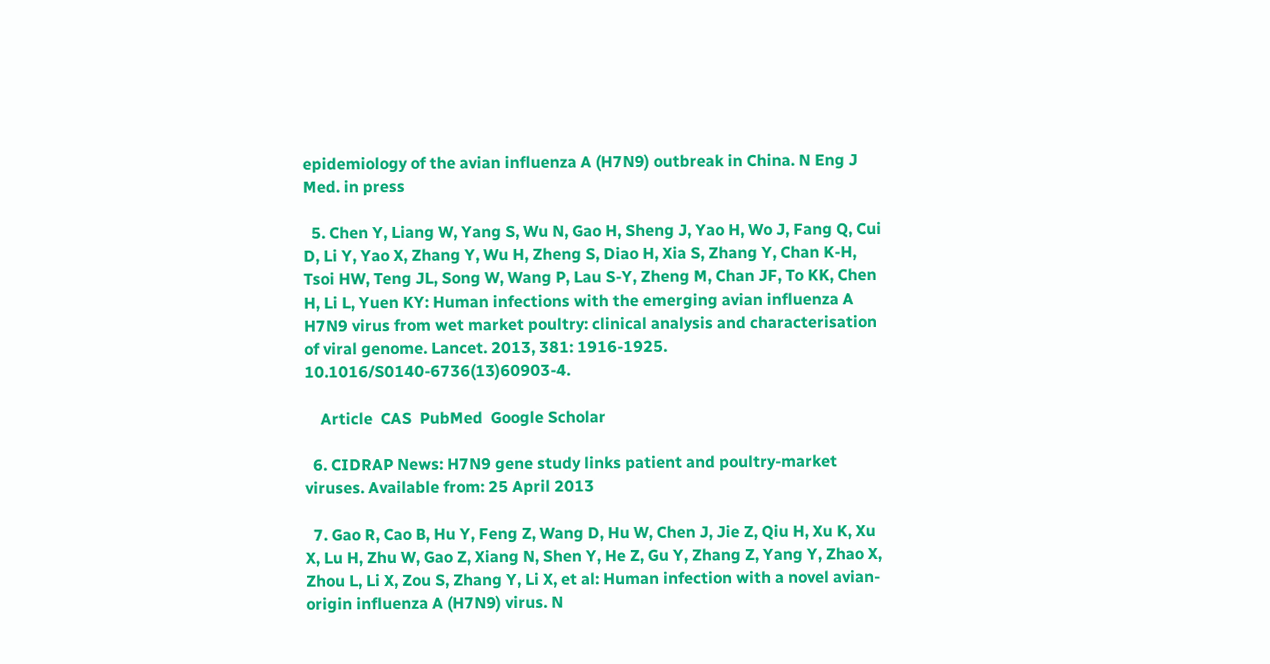epidemiology of the avian influenza A (H7N9) outbreak in China. N Eng J Med. in press

  5. Chen Y, Liang W, Yang S, Wu N, Gao H, Sheng J, Yao H, Wo J, Fang Q, Cui D, Li Y, Yao X, Zhang Y, Wu H, Zheng S, Diao H, Xia S, Zhang Y, Chan K-H, Tsoi HW, Teng JL, Song W, Wang P, Lau S-Y, Zheng M, Chan JF, To KK, Chen H, Li L, Yuen KY: Human infections with the emerging avian influenza A H7N9 virus from wet market poultry: clinical analysis and characterisation of viral genome. Lancet. 2013, 381: 1916-1925. 10.1016/S0140-6736(13)60903-4.

    Article  CAS  PubMed  Google Scholar

  6. CIDRAP News: H7N9 gene study links patient and poultry-market viruses. Available from: 25 April 2013

  7. Gao R, Cao B, Hu Y, Feng Z, Wang D, Hu W, Chen J, Jie Z, Qiu H, Xu K, Xu X, Lu H, Zhu W, Gao Z, Xiang N, Shen Y, He Z, Gu Y, Zhang Z, Yang Y, Zhao X, Zhou L, Li X, Zou S, Zhang Y, Li X, et al: Human infection with a novel avian-origin influenza A (H7N9) virus. N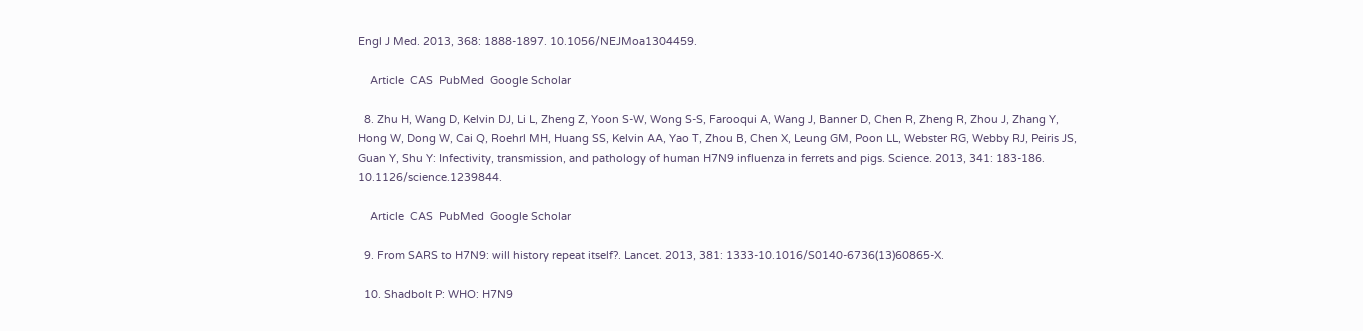Engl J Med. 2013, 368: 1888-1897. 10.1056/NEJMoa1304459.

    Article  CAS  PubMed  Google Scholar

  8. Zhu H, Wang D, Kelvin DJ, Li L, Zheng Z, Yoon S-W, Wong S-S, Farooqui A, Wang J, Banner D, Chen R, Zheng R, Zhou J, Zhang Y, Hong W, Dong W, Cai Q, Roehrl MH, Huang SS, Kelvin AA, Yao T, Zhou B, Chen X, Leung GM, Poon LL, Webster RG, Webby RJ, Peiris JS, Guan Y, Shu Y: Infectivity, transmission, and pathology of human H7N9 influenza in ferrets and pigs. Science. 2013, 341: 183-186. 10.1126/science.1239844.

    Article  CAS  PubMed  Google Scholar

  9. From SARS to H7N9: will history repeat itself?. Lancet. 2013, 381: 1333-10.1016/S0140-6736(13)60865-X.

  10. Shadbolt P: WHO: H7N9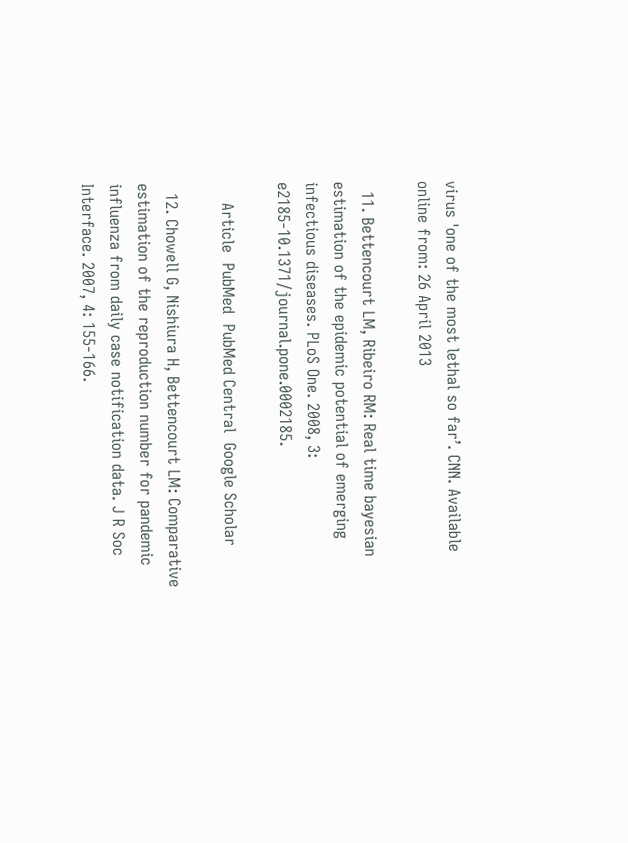virus 'one of the most lethal so far’. CNN. Available online from: 26 April 2013

  11. Bettencourt LM, Ribeiro RM: Real time bayesian estimation of the epidemic potential of emerging infectious diseases. PLoS One. 2008, 3: e2185-10.1371/journal.pone.0002185.

    Article  PubMed  PubMed Central  Google Scholar

  12. Chowell G, Nishiura H, Bettencourt LM: Comparative estimation of the reproduction number for pandemic influenza from daily case notification data. J R Soc Interface. 2007, 4: 155-166.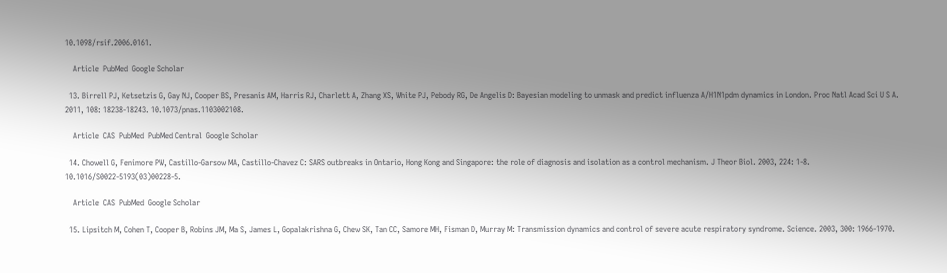10.1098/rsif.2006.0161.

    Article  PubMed  Google Scholar

  13. Birrell PJ, Ketsetzis G, Gay NJ, Cooper BS, Presanis AM, Harris RJ, Charlett A, Zhang XS, White PJ, Pebody RG, De Angelis D: Bayesian modeling to unmask and predict influenza A/H1N1pdm dynamics in London. Proc Natl Acad Sci U S A. 2011, 108: 18238-18243. 10.1073/pnas.1103002108.

    Article  CAS  PubMed  PubMed Central  Google Scholar

  14. Chowell G, Fenimore PW, Castillo-Garsow MA, Castillo-Chavez C: SARS outbreaks in Ontario, Hong Kong and Singapore: the role of diagnosis and isolation as a control mechanism. J Theor Biol. 2003, 224: 1-8. 10.1016/S0022-5193(03)00228-5.

    Article  CAS  PubMed  Google Scholar

  15. Lipsitch M, Cohen T, Cooper B, Robins JM, Ma S, James L, Gopalakrishna G, Chew SK, Tan CC, Samore MH, Fisman D, Murray M: Transmission dynamics and control of severe acute respiratory syndrome. Science. 2003, 300: 1966-1970.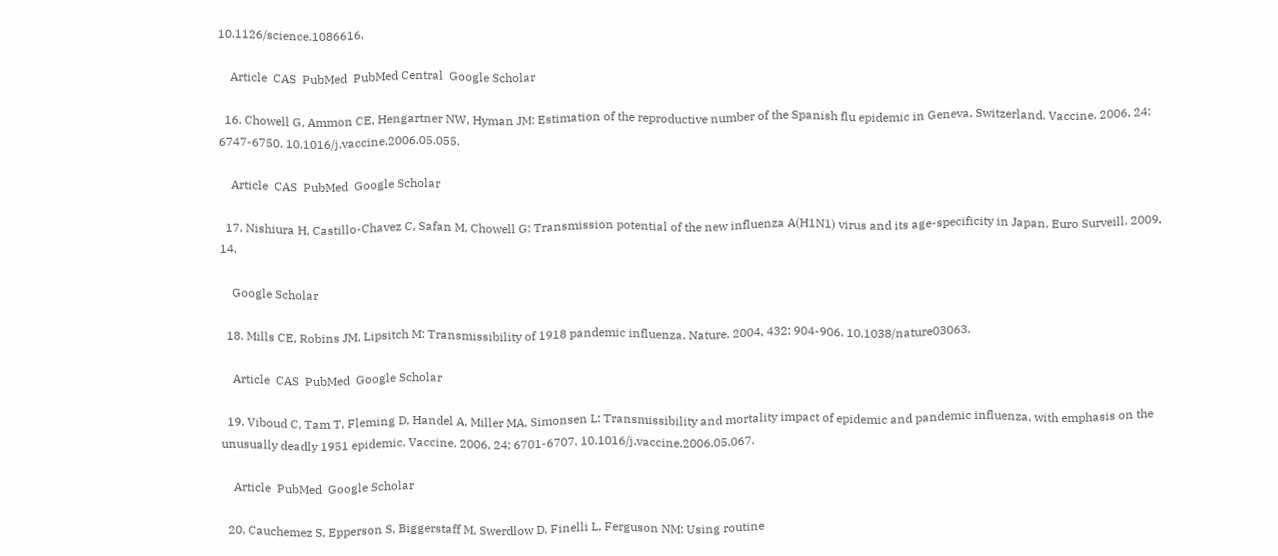10.1126/science.1086616.

    Article  CAS  PubMed  PubMed Central  Google Scholar

  16. Chowell G, Ammon CE, Hengartner NW, Hyman JM: Estimation of the reproductive number of the Spanish flu epidemic in Geneva, Switzerland. Vaccine. 2006, 24: 6747-6750. 10.1016/j.vaccine.2006.05.055.

    Article  CAS  PubMed  Google Scholar

  17. Nishiura H, Castillo-Chavez C, Safan M, Chowell G: Transmission potential of the new influenza A(H1N1) virus and its age-specificity in Japan. Euro Surveill. 2009, 14.

    Google Scholar

  18. Mills CE, Robins JM, Lipsitch M: Transmissibility of 1918 pandemic influenza. Nature. 2004, 432: 904-906. 10.1038/nature03063.

    Article  CAS  PubMed  Google Scholar

  19. Viboud C, Tam T, Fleming D, Handel A, Miller MA, Simonsen L: Transmissibility and mortality impact of epidemic and pandemic influenza, with emphasis on the unusually deadly 1951 epidemic. Vaccine. 2006, 24: 6701-6707. 10.1016/j.vaccine.2006.05.067.

    Article  PubMed  Google Scholar

  20. Cauchemez S, Epperson S, Biggerstaff M, Swerdlow D, Finelli L, Ferguson NM: Using routine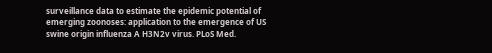surveillance data to estimate the epidemic potential of emerging zoonoses: application to the emergence of US swine origin influenza A H3N2v virus. PLoS Med.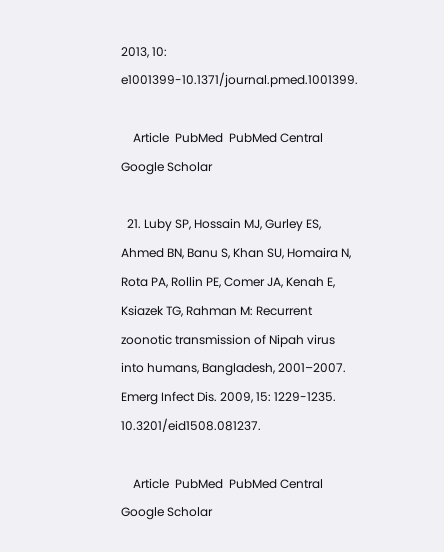2013, 10: e1001399-10.1371/journal.pmed.1001399.

    Article  PubMed  PubMed Central  Google Scholar

  21. Luby SP, Hossain MJ, Gurley ES, Ahmed BN, Banu S, Khan SU, Homaira N, Rota PA, Rollin PE, Comer JA, Kenah E, Ksiazek TG, Rahman M: Recurrent zoonotic transmission of Nipah virus into humans, Bangladesh, 2001–2007. Emerg Infect Dis. 2009, 15: 1229-1235. 10.3201/eid1508.081237.

    Article  PubMed  PubMed Central  Google Scholar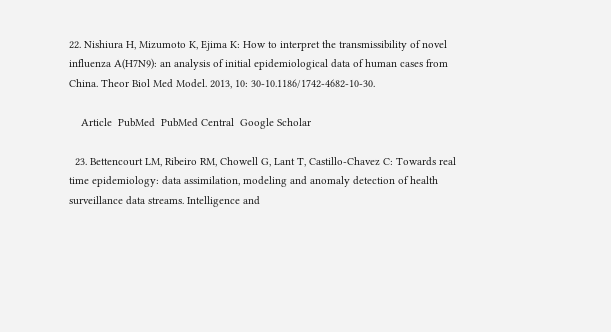22. Nishiura H, Mizumoto K, Ejima K: How to interpret the transmissibility of novel influenza A(H7N9): an analysis of initial epidemiological data of human cases from China. Theor Biol Med Model. 2013, 10: 30-10.1186/1742-4682-10-30.

    Article  PubMed  PubMed Central  Google Scholar

  23. Bettencourt LM, Ribeiro RM, Chowell G, Lant T, Castillo-Chavez C: Towards real time epidemiology: data assimilation, modeling and anomaly detection of health surveillance data streams. Intelligence and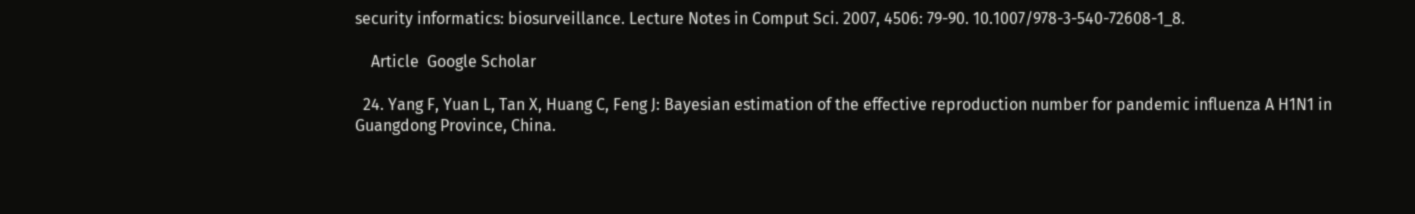security informatics: biosurveillance. Lecture Notes in Comput Sci. 2007, 4506: 79-90. 10.1007/978-3-540-72608-1_8.

    Article  Google Scholar

  24. Yang F, Yuan L, Tan X, Huang C, Feng J: Bayesian estimation of the effective reproduction number for pandemic influenza A H1N1 in Guangdong Province, China.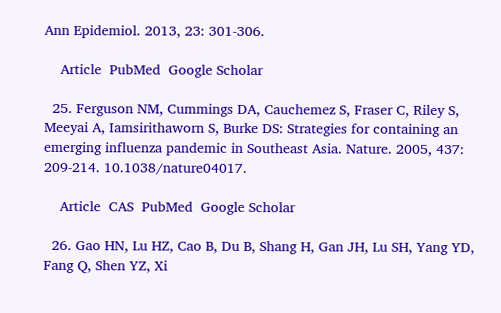Ann Epidemiol. 2013, 23: 301-306.

    Article  PubMed  Google Scholar

  25. Ferguson NM, Cummings DA, Cauchemez S, Fraser C, Riley S, Meeyai A, Iamsirithaworn S, Burke DS: Strategies for containing an emerging influenza pandemic in Southeast Asia. Nature. 2005, 437: 209-214. 10.1038/nature04017.

    Article  CAS  PubMed  Google Scholar

  26. Gao HN, Lu HZ, Cao B, Du B, Shang H, Gan JH, Lu SH, Yang YD, Fang Q, Shen YZ, Xi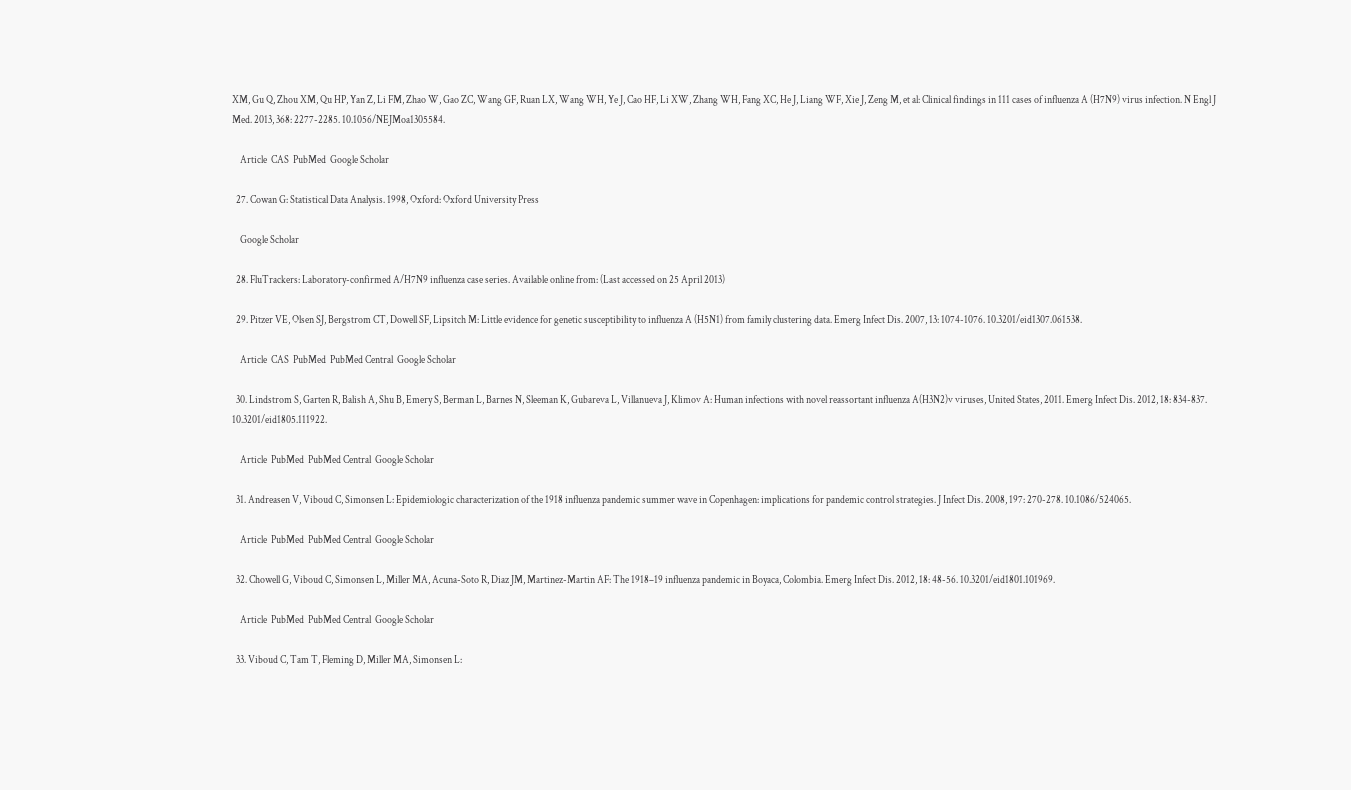XM, Gu Q, Zhou XM, Qu HP, Yan Z, Li FM, Zhao W, Gao ZC, Wang GF, Ruan LX, Wang WH, Ye J, Cao HF, Li XW, Zhang WH, Fang XC, He J, Liang WF, Xie J, Zeng M, et al: Clinical findings in 111 cases of influenza A (H7N9) virus infection. N Engl J Med. 2013, 368: 2277-2285. 10.1056/NEJMoa1305584.

    Article  CAS  PubMed  Google Scholar

  27. Cowan G: Statistical Data Analysis. 1998, Oxford: Oxford University Press

    Google Scholar

  28. FluTrackers: Laboratory-confirmed A/H7N9 influenza case series. Available online from: (Last accessed on 25 April 2013)

  29. Pitzer VE, Olsen SJ, Bergstrom CT, Dowell SF, Lipsitch M: Little evidence for genetic susceptibility to influenza A (H5N1) from family clustering data. Emerg Infect Dis. 2007, 13: 1074-1076. 10.3201/eid1307.061538.

    Article  CAS  PubMed  PubMed Central  Google Scholar

  30. Lindstrom S, Garten R, Balish A, Shu B, Emery S, Berman L, Barnes N, Sleeman K, Gubareva L, Villanueva J, Klimov A: Human infections with novel reassortant influenza A(H3N2)v viruses, United States, 2011. Emerg Infect Dis. 2012, 18: 834-837. 10.3201/eid1805.111922.

    Article  PubMed  PubMed Central  Google Scholar

  31. Andreasen V, Viboud C, Simonsen L: Epidemiologic characterization of the 1918 influenza pandemic summer wave in Copenhagen: implications for pandemic control strategies. J Infect Dis. 2008, 197: 270-278. 10.1086/524065.

    Article  PubMed  PubMed Central  Google Scholar

  32. Chowell G, Viboud C, Simonsen L, Miller MA, Acuna-Soto R, Diaz JM, Martinez-Martin AF: The 1918–19 influenza pandemic in Boyaca, Colombia. Emerg Infect Dis. 2012, 18: 48-56. 10.3201/eid1801.101969.

    Article  PubMed  PubMed Central  Google Scholar

  33. Viboud C, Tam T, Fleming D, Miller MA, Simonsen L: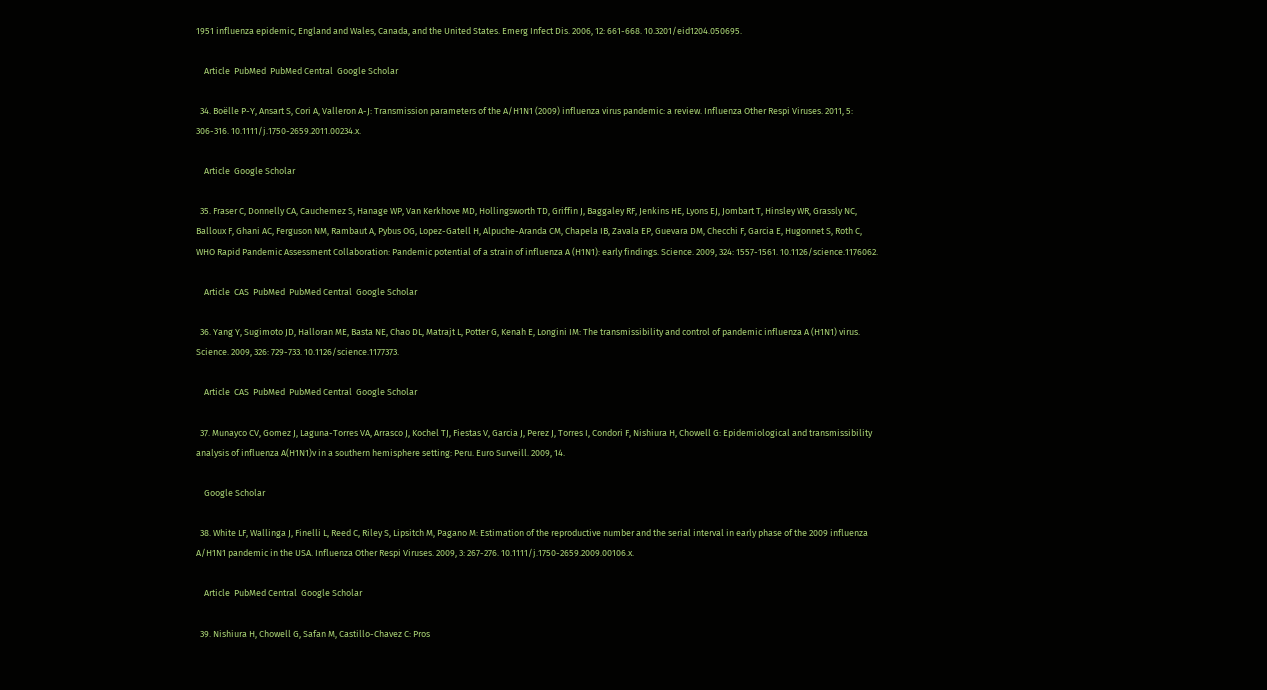1951 influenza epidemic, England and Wales, Canada, and the United States. Emerg Infect Dis. 2006, 12: 661-668. 10.3201/eid1204.050695.

    Article  PubMed  PubMed Central  Google Scholar

  34. Boëlle P-Y, Ansart S, Cori A, Valleron A-J: Transmission parameters of the A/H1N1 (2009) influenza virus pandemic: a review. Influenza Other Respi Viruses. 2011, 5: 306-316. 10.1111/j.1750-2659.2011.00234.x.

    Article  Google Scholar

  35. Fraser C, Donnelly CA, Cauchemez S, Hanage WP, Van Kerkhove MD, Hollingsworth TD, Griffin J, Baggaley RF, Jenkins HE, Lyons EJ, Jombart T, Hinsley WR, Grassly NC, Balloux F, Ghani AC, Ferguson NM, Rambaut A, Pybus OG, Lopez-Gatell H, Alpuche-Aranda CM, Chapela IB, Zavala EP, Guevara DM, Checchi F, Garcia E, Hugonnet S, Roth C, WHO Rapid Pandemic Assessment Collaboration: Pandemic potential of a strain of influenza A (H1N1): early findings. Science. 2009, 324: 1557-1561. 10.1126/science.1176062.

    Article  CAS  PubMed  PubMed Central  Google Scholar

  36. Yang Y, Sugimoto JD, Halloran ME, Basta NE, Chao DL, Matrajt L, Potter G, Kenah E, Longini IM: The transmissibility and control of pandemic influenza A (H1N1) virus. Science. 2009, 326: 729-733. 10.1126/science.1177373.

    Article  CAS  PubMed  PubMed Central  Google Scholar

  37. Munayco CV, Gomez J, Laguna-Torres VA, Arrasco J, Kochel TJ, Fiestas V, Garcia J, Perez J, Torres I, Condori F, Nishiura H, Chowell G: Epidemiological and transmissibility analysis of influenza A(H1N1)v in a southern hemisphere setting: Peru. Euro Surveill. 2009, 14.

    Google Scholar

  38. White LF, Wallinga J, Finelli L, Reed C, Riley S, Lipsitch M, Pagano M: Estimation of the reproductive number and the serial interval in early phase of the 2009 influenza A/H1N1 pandemic in the USA. Influenza Other Respi Viruses. 2009, 3: 267-276. 10.1111/j.1750-2659.2009.00106.x.

    Article  PubMed Central  Google Scholar

  39. Nishiura H, Chowell G, Safan M, Castillo-Chavez C: Pros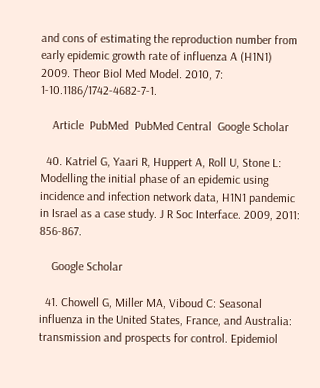and cons of estimating the reproduction number from early epidemic growth rate of influenza A (H1N1) 2009. Theor Biol Med Model. 2010, 7: 1-10.1186/1742-4682-7-1.

    Article  PubMed  PubMed Central  Google Scholar

  40. Katriel G, Yaari R, Huppert A, Roll U, Stone L: Modelling the initial phase of an epidemic using incidence and infection network data, H1N1 pandemic in Israel as a case study. J R Soc Interface. 2009, 2011: 856-867.

    Google Scholar

  41. Chowell G, Miller MA, Viboud C: Seasonal influenza in the United States, France, and Australia: transmission and prospects for control. Epidemiol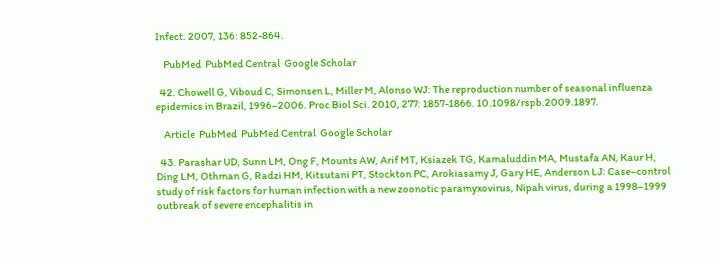Infect. 2007, 136: 852-864.

    PubMed  PubMed Central  Google Scholar

  42. Chowell G, Viboud C, Simonsen L, Miller M, Alonso WJ: The reproduction number of seasonal influenza epidemics in Brazil, 1996–2006. Proc Biol Sci. 2010, 277: 1857-1866. 10.1098/rspb.2009.1897.

    Article  PubMed  PubMed Central  Google Scholar

  43. Parashar UD, Sunn LM, Ong F, Mounts AW, Arif MT, Ksiazek TG, Kamaluddin MA, Mustafa AN, Kaur H, Ding LM, Othman G, Radzi HM, Kitsutani PT, Stockton PC, Arokiasamy J, Gary HE, Anderson LJ: Case–control study of risk factors for human infection with a new zoonotic paramyxovirus, Nipah virus, during a 1998–1999 outbreak of severe encephalitis in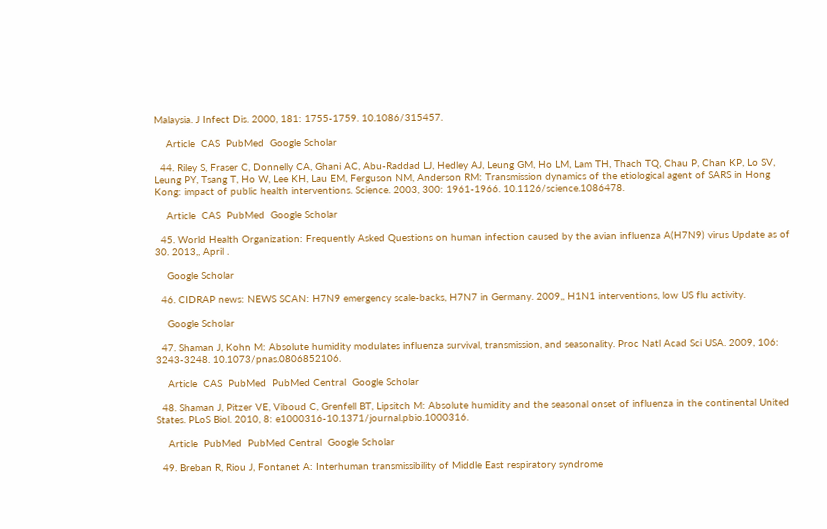Malaysia. J Infect Dis. 2000, 181: 1755-1759. 10.1086/315457.

    Article  CAS  PubMed  Google Scholar

  44. Riley S, Fraser C, Donnelly CA, Ghani AC, Abu-Raddad LJ, Hedley AJ, Leung GM, Ho LM, Lam TH, Thach TQ, Chau P, Chan KP, Lo SV, Leung PY, Tsang T, Ho W, Lee KH, Lau EM, Ferguson NM, Anderson RM: Transmission dynamics of the etiological agent of SARS in Hong Kong: impact of public health interventions. Science. 2003, 300: 1961-1966. 10.1126/science.1086478.

    Article  CAS  PubMed  Google Scholar

  45. World Health Organization: Frequently Asked Questions on human infection caused by the avian influenza A(H7N9) virus Update as of 30. 2013,, April .

    Google Scholar

  46. CIDRAP news: NEWS SCAN: H7N9 emergency scale-backs, H7N7 in Germany. 2009,, H1N1 interventions, low US flu activity.

    Google Scholar

  47. Shaman J, Kohn M: Absolute humidity modulates influenza survival, transmission, and seasonality. Proc Natl Acad Sci USA. 2009, 106: 3243-3248. 10.1073/pnas.0806852106.

    Article  CAS  PubMed  PubMed Central  Google Scholar

  48. Shaman J, Pitzer VE, Viboud C, Grenfell BT, Lipsitch M: Absolute humidity and the seasonal onset of influenza in the continental United States. PLoS Biol. 2010, 8: e1000316-10.1371/journal.pbio.1000316.

    Article  PubMed  PubMed Central  Google Scholar

  49. Breban R, Riou J, Fontanet A: Interhuman transmissibility of Middle East respiratory syndrome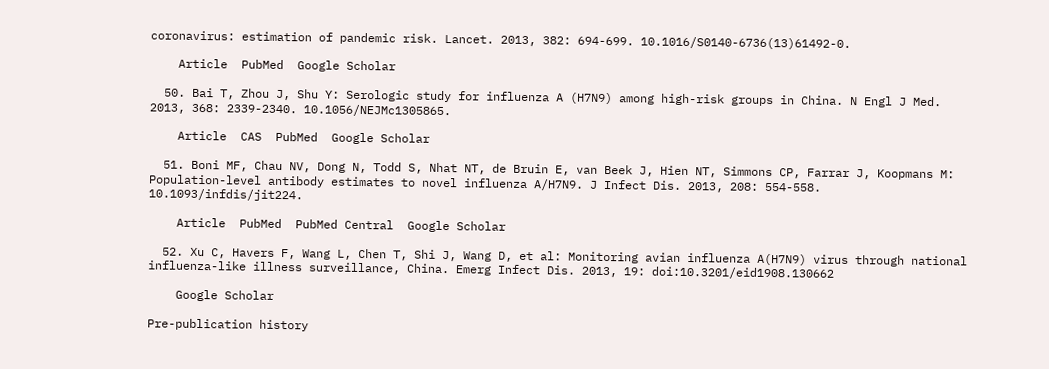coronavirus: estimation of pandemic risk. Lancet. 2013, 382: 694-699. 10.1016/S0140-6736(13)61492-0.

    Article  PubMed  Google Scholar

  50. Bai T, Zhou J, Shu Y: Serologic study for influenza A (H7N9) among high-risk groups in China. N Engl J Med. 2013, 368: 2339-2340. 10.1056/NEJMc1305865.

    Article  CAS  PubMed  Google Scholar

  51. Boni MF, Chau NV, Dong N, Todd S, Nhat NT, de Bruin E, van Beek J, Hien NT, Simmons CP, Farrar J, Koopmans M: Population-level antibody estimates to novel influenza A/H7N9. J Infect Dis. 2013, 208: 554-558. 10.1093/infdis/jit224.

    Article  PubMed  PubMed Central  Google Scholar

  52. Xu C, Havers F, Wang L, Chen T, Shi J, Wang D, et al: Monitoring avian influenza A(H7N9) virus through national influenza-like illness surveillance, China. Emerg Infect Dis. 2013, 19: doi:10.3201/eid1908.130662

    Google Scholar

Pre-publication history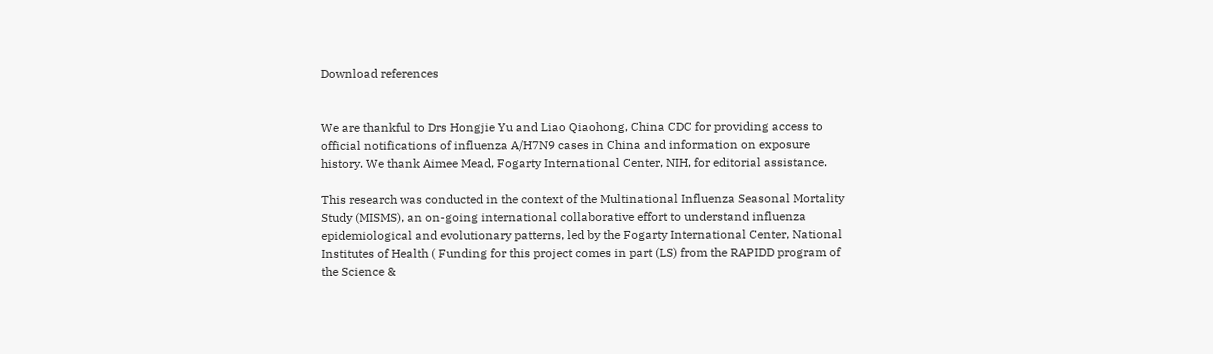Download references


We are thankful to Drs Hongjie Yu and Liao Qiaohong, China CDC for providing access to official notifications of influenza A/H7N9 cases in China and information on exposure history. We thank Aimee Mead, Fogarty International Center, NIH, for editorial assistance.

This research was conducted in the context of the Multinational Influenza Seasonal Mortality Study (MISMS), an on-going international collaborative effort to understand influenza epidemiological and evolutionary patterns, led by the Fogarty International Center, National Institutes of Health ( Funding for this project comes in part (LS) from the RAPIDD program of the Science &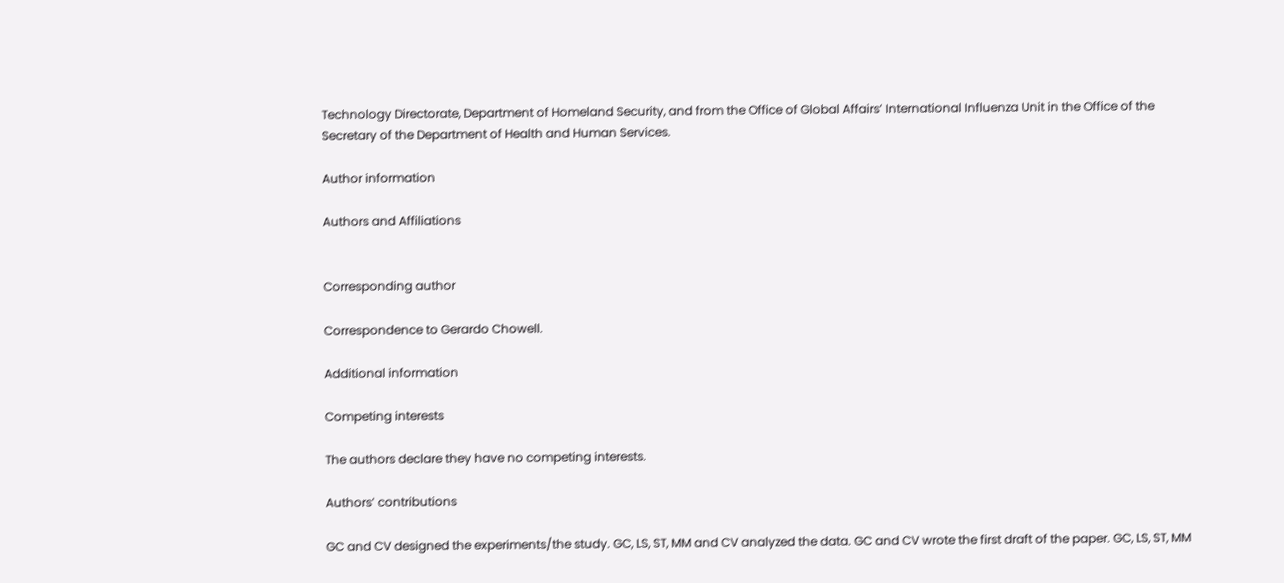Technology Directorate, Department of Homeland Security, and from the Office of Global Affairs’ International Influenza Unit in the Office of the Secretary of the Department of Health and Human Services.

Author information

Authors and Affiliations


Corresponding author

Correspondence to Gerardo Chowell.

Additional information

Competing interests

The authors declare they have no competing interests.

Authors’ contributions

GC and CV designed the experiments/the study. GC, LS, ST, MM and CV analyzed the data. GC and CV wrote the first draft of the paper. GC, LS, ST, MM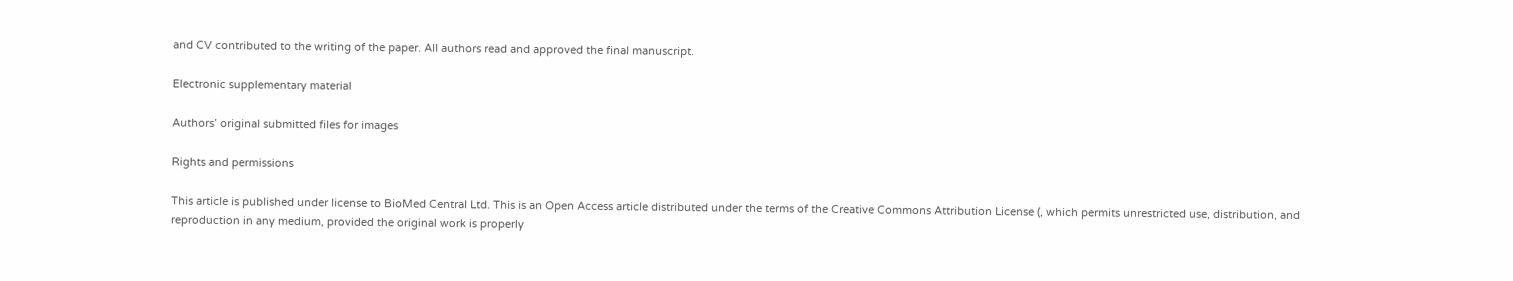and CV contributed to the writing of the paper. All authors read and approved the final manuscript.

Electronic supplementary material

Authors’ original submitted files for images

Rights and permissions

This article is published under license to BioMed Central Ltd. This is an Open Access article distributed under the terms of the Creative Commons Attribution License (, which permits unrestricted use, distribution, and reproduction in any medium, provided the original work is properly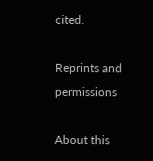cited.

Reprints and permissions

About this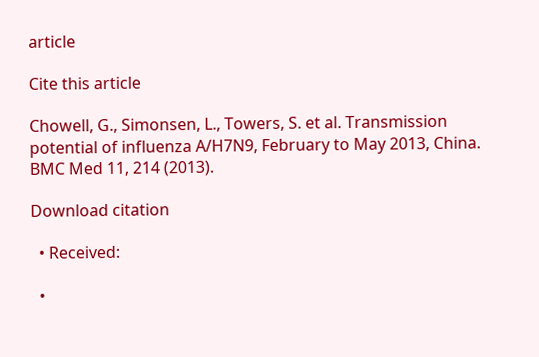article

Cite this article

Chowell, G., Simonsen, L., Towers, S. et al. Transmission potential of influenza A/H7N9, February to May 2013, China. BMC Med 11, 214 (2013).

Download citation

  • Received:

  •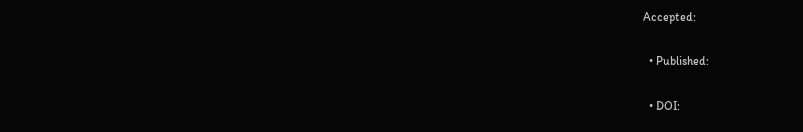Accepted:

  • Published:

  • DOI: